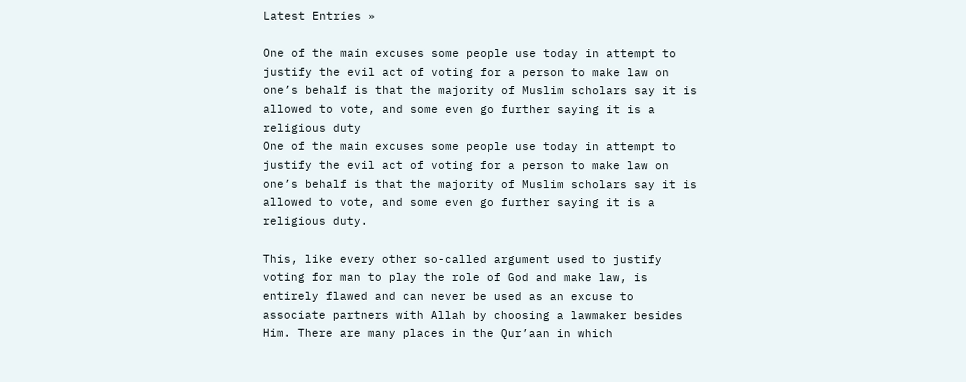Latest Entries »

One of the main excuses some people use today in attempt to justify the evil act of voting for a person to make law on one’s behalf is that the majority of Muslim scholars say it is allowed to vote, and some even go further saying it is a religious duty
One of the main excuses some people use today in attempt to justify the evil act of voting for a person to make law on one’s behalf is that the majority of Muslim scholars say it is allowed to vote, and some even go further saying it is a religious duty.

This, like every other so-called argument used to justify voting for man to play the role of God and make law, is entirely flawed and can never be used as an excuse to associate partners with Allah by choosing a lawmaker besides Him. There are many places in the Qur’aan in which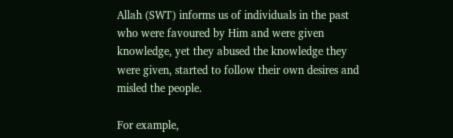Allah (SWT) informs us of individuals in the past who were favoured by Him and were given knowledge, yet they abused the knowledge they were given, started to follow their own desires and misled the people.

For example,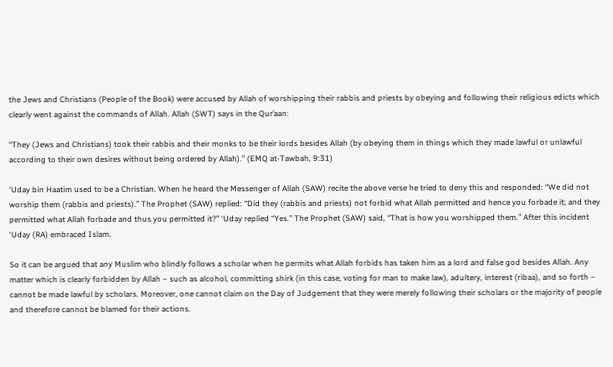the Jews and Christians (People of the Book) were accused by Allah of worshipping their rabbis and priests by obeying and following their religious edicts which clearly went against the commands of Allah. Allah (SWT) says in the Qur’aan:

“They (Jews and Christians) took their rabbis and their monks to be their lords besides Allah (by obeying them in things which they made lawful or unlawful according to their own desires without being ordered by Allah).” (EMQ at-Tawbah, 9:31)

‘Uday bin Haatim used to be a Christian. When he heard the Messenger of Allah (SAW) recite the above verse he tried to deny this and responded: “We did not worship them (rabbis and priests).” The Prophet (SAW) replied: “Did they (rabbis and priests) not forbid what Allah permitted and hence you forbade it; and they permitted what Allah forbade and thus you permitted it?” ‘Uday replied “Yes.” The Prophet (SAW) said, “That is how you worshipped them.” After this incident ‘Uday (RA) embraced Islam.

So it can be argued that any Muslim who blindly follows a scholar when he permits what Allah forbids has taken him as a lord and false god besides Allah. Any matter which is clearly forbidden by Allah – such as alcohol, committing shirk (in this case, voting for man to make law), adultery, interest (ribaa), and so forth – cannot be made lawful by scholars. Moreover, one cannot claim on the Day of Judgement that they were merely following their scholars or the majority of people and therefore cannot be blamed for their actions.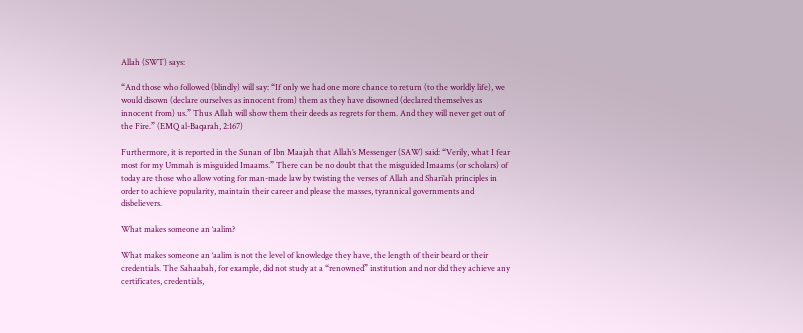Allah (SWT) says:

“And those who followed (blindly) will say: “If only we had one more chance to return (to the worldly life), we would disown (declare ourselves as innocent from) them as they have disowned (declared themselves as innocent from) us.” Thus Allah will show them their deeds as regrets for them. And they will never get out of the Fire.” (EMQ al-Baqarah, 2:167)

Furthermore, it is reported in the Sunan of Ibn Maajah that Allah’s Messenger (SAW) said: “Verily, what I fear most for my Ummah is misguided Imaams.” There can be no doubt that the misguided Imaams (or scholars) of today are those who allow voting for man-made law by twisting the verses of Allah and Shari’ah principles in order to achieve popularity, maintain their career and please the masses, tyrannical governments and disbelievers.

What makes someone an ‘aalim?

What makes someone an ‘aalim is not the level of knowledge they have, the length of their beard or their credentials. The Sahaabah, for example, did not study at a “renowned” institution and nor did they achieve any certificates, credentials,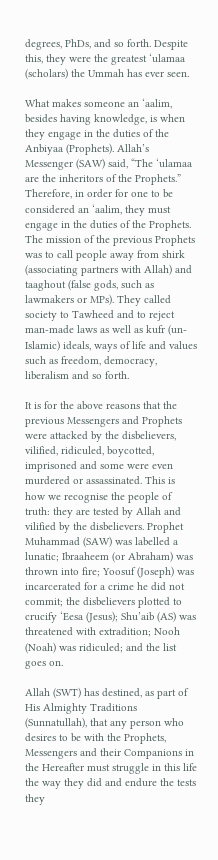degrees, PhDs, and so forth. Despite this, they were the greatest ‘ulamaa (scholars) the Ummah has ever seen.

What makes someone an ‘aalim, besides having knowledge, is when they engage in the duties of the Anbiyaa (Prophets). Allah’s Messenger (SAW) said, “The ‘ulamaa are the inheritors of the Prophets.” Therefore, in order for one to be considered an ‘aalim, they must engage in the duties of the Prophets. The mission of the previous Prophets was to call people away from shirk (associating partners with Allah) and taaghout (false gods, such as lawmakers or MPs). They called society to Tawheed and to reject man-made laws as well as kufr (un-Islamic) ideals, ways of life and values such as freedom, democracy, liberalism and so forth.

It is for the above reasons that the previous Messengers and Prophets were attacked by the disbelievers, vilified, ridiculed, boycotted, imprisoned and some were even murdered or assassinated. This is how we recognise the people of truth: they are tested by Allah and vilified by the disbelievers. Prophet Muhammad (SAW) was labelled a lunatic; Ibraaheem (or Abraham) was thrown into fire; Yoosuf (Joseph) was incarcerated for a crime he did not commit; the disbelievers plotted to crucify ‘Eesa (Jesus); Shu’aib (AS) was threatened with extradition; Nooh (Noah) was ridiculed; and the list goes on.

Allah (SWT) has destined, as part of His Almighty Traditions (Sunnatullah), that any person who desires to be with the Prophets, Messengers and their Companions in the Hereafter must struggle in this life the way they did and endure the tests they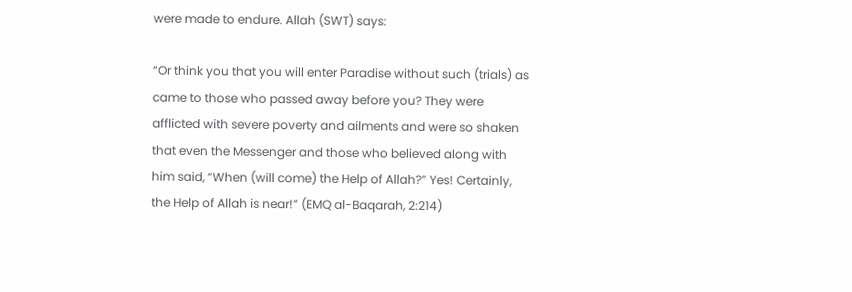were made to endure. Allah (SWT) says:

“Or think you that you will enter Paradise without such (trials) as came to those who passed away before you? They were afflicted with severe poverty and ailments and were so shaken that even the Messenger and those who believed along with him said, “When (will come) the Help of Allah?” Yes! Certainly, the Help of Allah is near!” (EMQ al-Baqarah, 2:214)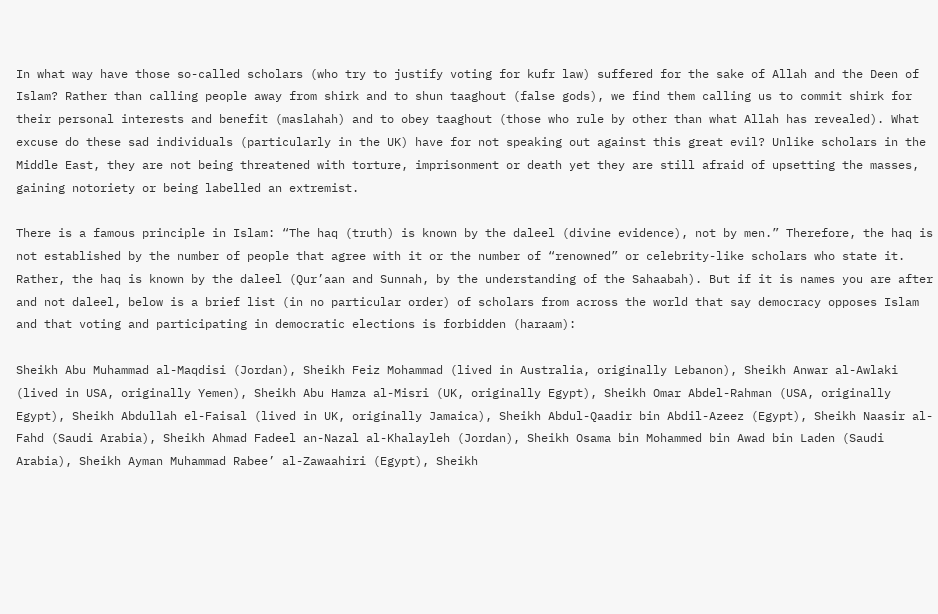In what way have those so-called scholars (who try to justify voting for kufr law) suffered for the sake of Allah and the Deen of Islam? Rather than calling people away from shirk and to shun taaghout (false gods), we find them calling us to commit shirk for their personal interests and benefit (maslahah) and to obey taaghout (those who rule by other than what Allah has revealed). What excuse do these sad individuals (particularly in the UK) have for not speaking out against this great evil? Unlike scholars in the Middle East, they are not being threatened with torture, imprisonment or death yet they are still afraid of upsetting the masses, gaining notoriety or being labelled an extremist.

There is a famous principle in Islam: “The haq (truth) is known by the daleel (divine evidence), not by men.” Therefore, the haq is not established by the number of people that agree with it or the number of “renowned” or celebrity-like scholars who state it. Rather, the haq is known by the daleel (Qur’aan and Sunnah, by the understanding of the Sahaabah). But if it is names you are after and not daleel, below is a brief list (in no particular order) of scholars from across the world that say democracy opposes Islam and that voting and participating in democratic elections is forbidden (haraam):

Sheikh Abu Muhammad al-Maqdisi (Jordan), Sheikh Feiz Mohammad (lived in Australia, originally Lebanon), Sheikh Anwar al-Awlaki (lived in USA, originally Yemen), Sheikh Abu Hamza al-Misri (UK, originally Egypt), Sheikh Omar Abdel-Rahman (USA, originally Egypt), Sheikh Abdullah el-Faisal (lived in UK, originally Jamaica), Sheikh Abdul-Qaadir bin Abdil-Azeez (Egypt), Sheikh Naasir al-Fahd (Saudi Arabia), Sheikh Ahmad Fadeel an-Nazal al-Khalayleh (Jordan), Sheikh Osama bin Mohammed bin Awad bin Laden (Saudi Arabia), Sheikh Ayman Muhammad Rabee’ al-Zawaahiri (Egypt), Sheikh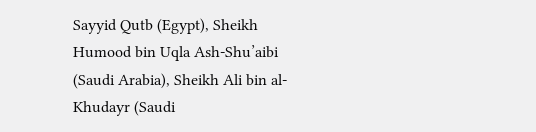Sayyid Qutb (Egypt), Sheikh Humood bin Uqla Ash-Shu’aibi (Saudi Arabia), Sheikh Ali bin al-Khudayr (Saudi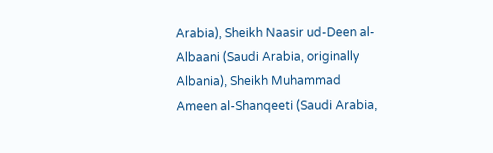Arabia), Sheikh Naasir ud-Deen al-Albaani (Saudi Arabia, originally Albania), Sheikh Muhammad Ameen al-Shanqeeti (Saudi Arabia,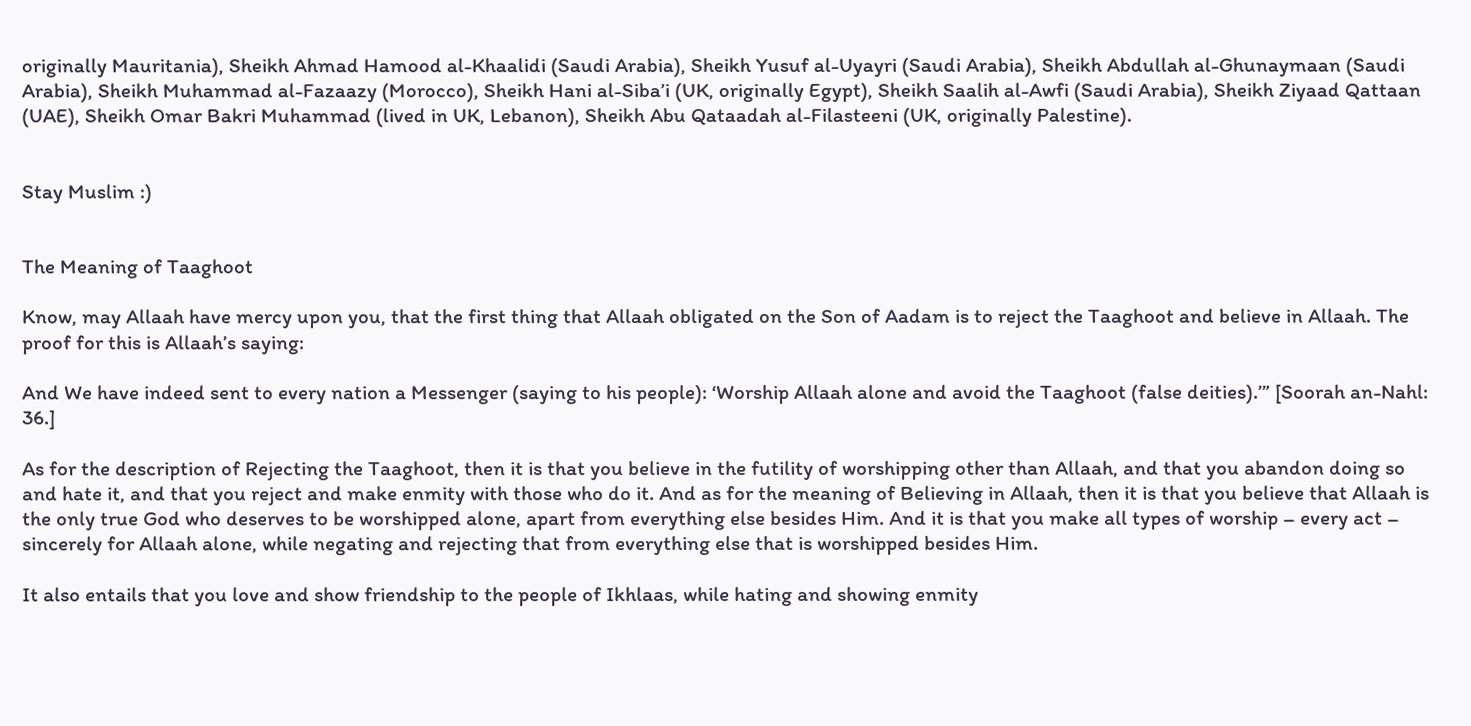originally Mauritania), Sheikh Ahmad Hamood al-Khaalidi (Saudi Arabia), Sheikh Yusuf al-Uyayri (Saudi Arabia), Sheikh Abdullah al-Ghunaymaan (Saudi Arabia), Sheikh Muhammad al-Fazaazy (Morocco), Sheikh Hani al-Siba’i (UK, originally Egypt), Sheikh Saalih al-Awfi (Saudi Arabia), Sheikh Ziyaad Qattaan (UAE), Sheikh Omar Bakri Muhammad (lived in UK, Lebanon), Sheikh Abu Qataadah al-Filasteeni (UK, originally Palestine).


Stay Muslim :)


The Meaning of Taaghoot

Know, may Allaah have mercy upon you, that the first thing that Allaah obligated on the Son of Aadam is to reject the Taaghoot and believe in Allaah. The proof for this is Allaah’s saying:

And We have indeed sent to every nation a Messenger (saying to his people): ‘Worship Allaah alone and avoid the Taaghoot (false deities).’” [Soorah an-Nahl: 36.]

As for the description of Rejecting the Taaghoot, then it is that you believe in the futility of worshipping other than Allaah, and that you abandon doing so and hate it, and that you reject and make enmity with those who do it. And as for the meaning of Believing in Allaah, then it is that you believe that Allaah is the only true God who deserves to be worshipped alone, apart from everything else besides Him. And it is that you make all types of worship – every act – sincerely for Allaah alone, while negating and rejecting that from everything else that is worshipped besides Him.

It also entails that you love and show friendship to the people of Ikhlaas, while hating and showing enmity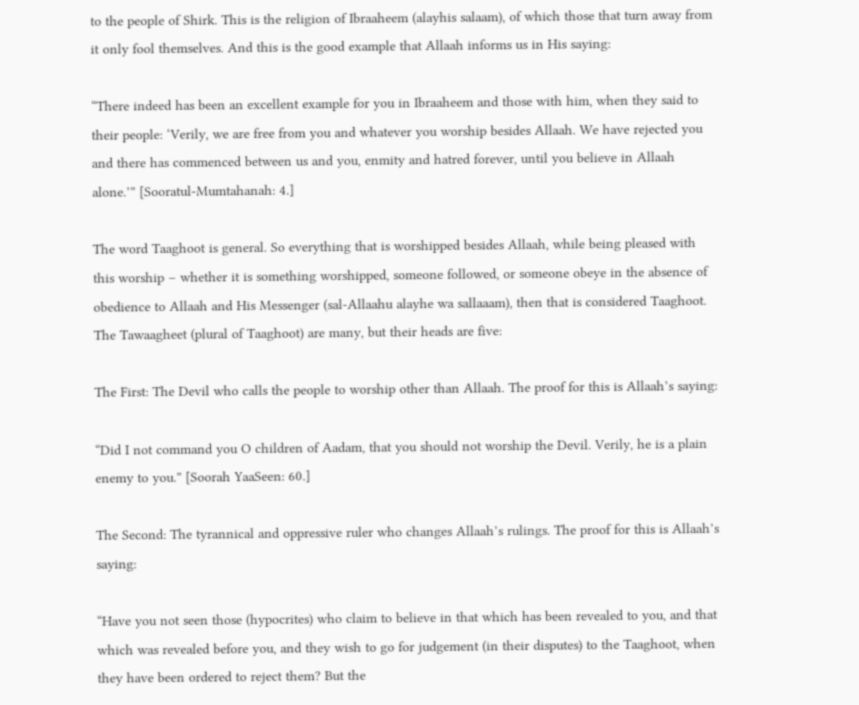to the people of Shirk. This is the religion of Ibraaheem (alayhis salaam), of which those that turn away from it only fool themselves. And this is the good example that Allaah informs us in His saying:

“There indeed has been an excellent example for you in Ibraaheem and those with him, when they said to their people: ‘Verily, we are free from you and whatever you worship besides Allaah. We have rejected you and there has commenced between us and you, enmity and hatred forever, until you believe in Allaah alone.’” [Sooratul-Mumtahanah: 4.]

The word Taaghoot is general. So everything that is worshipped besides Allaah, while being pleased with this worship – whether it is something worshipped, someone followed, or someone obeye in the absence of obedience to Allaah and His Messenger (sal-Allaahu alayhe wa sallaaam), then that is considered Taaghoot. The Tawaagheet (plural of Taaghoot) are many, but their heads are five:

The First: The Devil who calls the people to worship other than Allaah. The proof for this is Allaah’s saying:

“Did I not command you O children of Aadam, that you should not worship the Devil. Verily, he is a plain enemy to you.” [Soorah YaaSeen: 60.]

The Second: The tyrannical and oppressive ruler who changes Allaah’s rulings. The proof for this is Allaah’s saying:

“Have you not seen those (hypocrites) who claim to believe in that which has been revealed to you, and that which was revealed before you, and they wish to go for judgement (in their disputes) to the Taaghoot, when they have been ordered to reject them? But the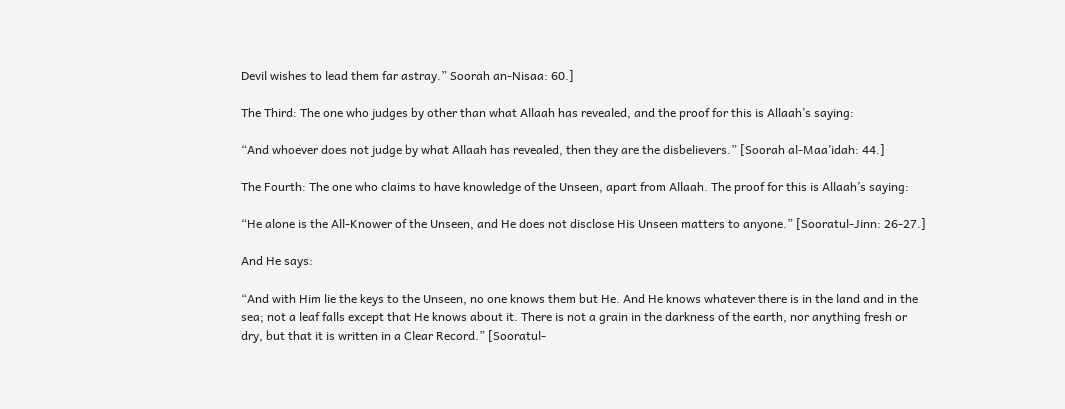Devil wishes to lead them far astray.” Soorah an-Nisaa: 60.]

The Third: The one who judges by other than what Allaah has revealed, and the proof for this is Allaah’s saying:

“And whoever does not judge by what Allaah has revealed, then they are the disbelievers.” [Soorah al-Maa’idah: 44.]

The Fourth: The one who claims to have knowledge of the Unseen, apart from Allaah. The proof for this is Allaah’s saying:

“He alone is the All-Knower of the Unseen, and He does not disclose His Unseen matters to anyone.” [Sooratul-Jinn: 26-27.]

And He says:

“And with Him lie the keys to the Unseen, no one knows them but He. And He knows whatever there is in the land and in the sea; not a leaf falls except that He knows about it. There is not a grain in the darkness of the earth, nor anything fresh or dry, but that it is written in a Clear Record.” [Sooratul-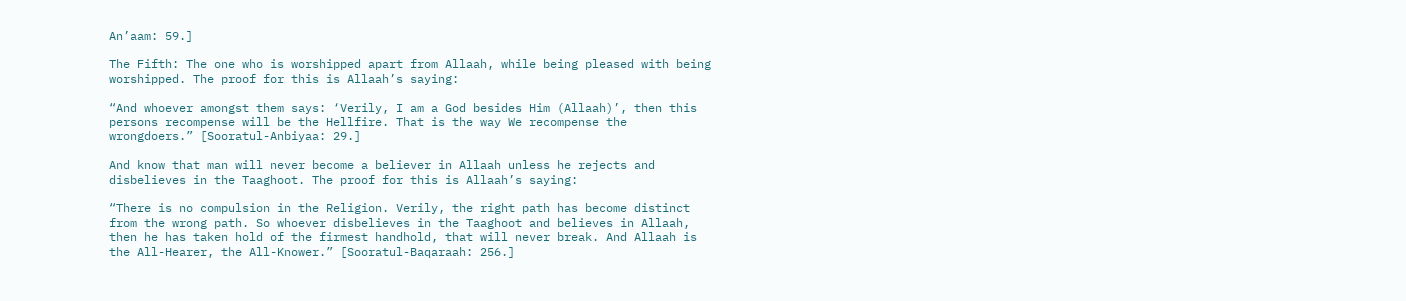An’aam: 59.]

The Fifth: The one who is worshipped apart from Allaah, while being pleased with being worshipped. The proof for this is Allaah’s saying:

“And whoever amongst them says: ‘Verily, I am a God besides Him (Allaah)’, then this persons recompense will be the Hellfire. That is the way We recompense the wrongdoers.” [Sooratul-Anbiyaa: 29.]

And know that man will never become a believer in Allaah unless he rejects and disbelieves in the Taaghoot. The proof for this is Allaah’s saying:

“There is no compulsion in the Religion. Verily, the right path has become distinct from the wrong path. So whoever disbelieves in the Taaghoot and believes in Allaah, then he has taken hold of the firmest handhold, that will never break. And Allaah is the All-Hearer, the All-Knower.” [Sooratul-Baqaraah: 256.]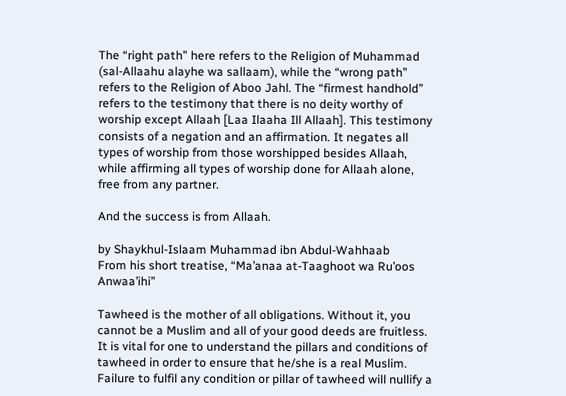The “right path” here refers to the Religion of Muhammad (sal-Allaahu alayhe wa sallaam), while the “wrong path” refers to the Religion of Aboo Jahl. The “firmest handhold” refers to the testimony that there is no deity worthy of worship except Allaah [Laa Ilaaha Ill Allaah]. This testimony consists of a negation and an affirmation. It negates all types of worship from those worshipped besides Allaah, while affirming all types of worship done for Allaah alone, free from any partner.

And the success is from Allaah.

by Shaykhul-Islaam Muhammad ibn Abdul-Wahhaab
From his short treatise, “Ma’anaa at-Taaghoot wa Ru’oos Anwaa’ihi”

Tawheed is the mother of all obligations. Without it, you cannot be a Muslim and all of your good deeds are fruitless. It is vital for one to understand the pillars and conditions of tawheed in order to ensure that he/she is a real Muslim. Failure to fulfil any condition or pillar of tawheed will nullify a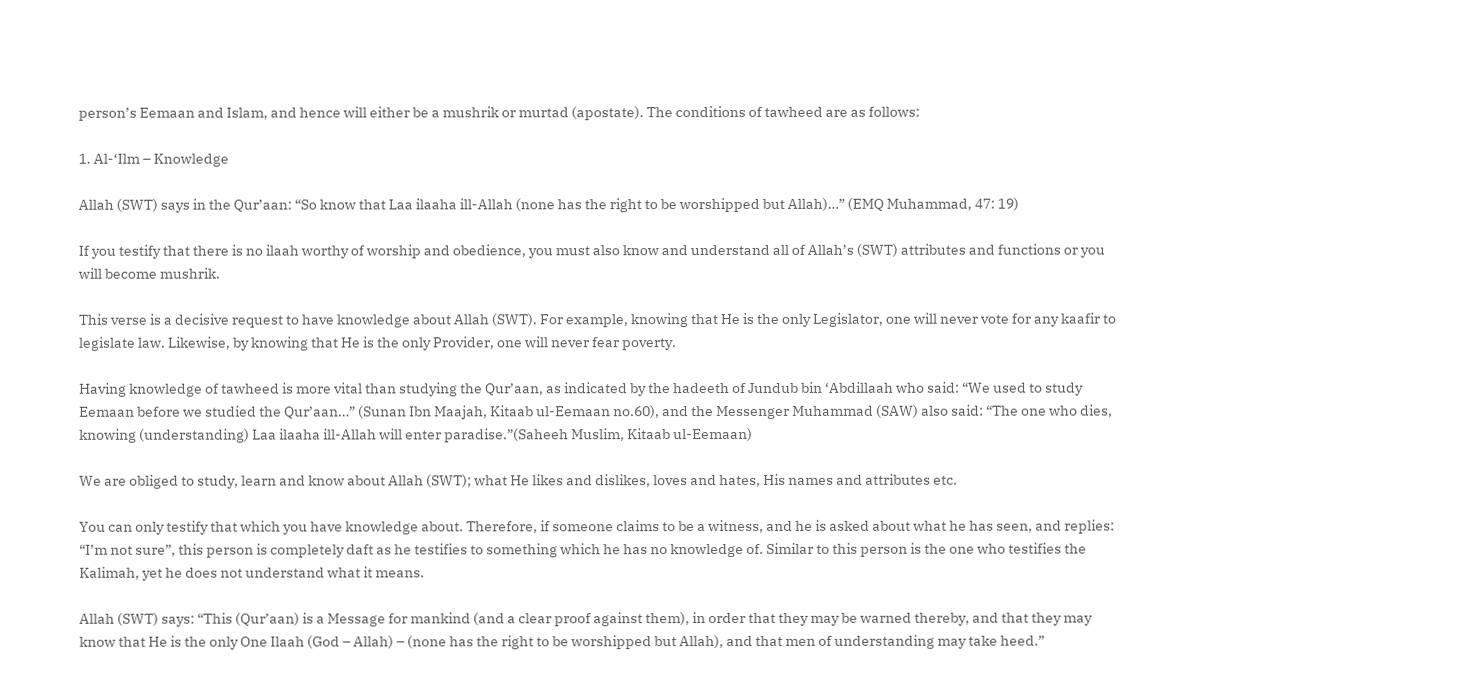person’s Eemaan and Islam, and hence will either be a mushrik or murtad (apostate). The conditions of tawheed are as follows:

1. Al-‘Ilm – Knowledge

Allah (SWT) says in the Qur’aan: “So know that Laa ilaaha ill-Allah (none has the right to be worshipped but Allah)…” (EMQ Muhammad, 47: 19)

If you testify that there is no ilaah worthy of worship and obedience, you must also know and understand all of Allah’s (SWT) attributes and functions or you will become mushrik.

This verse is a decisive request to have knowledge about Allah (SWT). For example, knowing that He is the only Legislator, one will never vote for any kaafir to legislate law. Likewise, by knowing that He is the only Provider, one will never fear poverty.

Having knowledge of tawheed is more vital than studying the Qur’aan, as indicated by the hadeeth of Jundub bin ‘Abdillaah who said: “We used to study Eemaan before we studied the Qur’aan…” (Sunan Ibn Maajah, Kitaab ul-Eemaan no.60), and the Messenger Muhammad (SAW) also said: “The one who dies, knowing (understanding) Laa ilaaha ill-Allah will enter paradise.”(Saheeh Muslim, Kitaab ul-Eemaan)

We are obliged to study, learn and know about Allah (SWT); what He likes and dislikes, loves and hates, His names and attributes etc.

You can only testify that which you have knowledge about. Therefore, if someone claims to be a witness, and he is asked about what he has seen, and replies: “I’m not sure”, this person is completely daft as he testifies to something which he has no knowledge of. Similar to this person is the one who testifies the Kalimah, yet he does not understand what it means.

Allah (SWT) says: “This (Qur’aan) is a Message for mankind (and a clear proof against them), in order that they may be warned thereby, and that they may know that He is the only One Ilaah (God – Allah) – (none has the right to be worshipped but Allah), and that men of understanding may take heed.”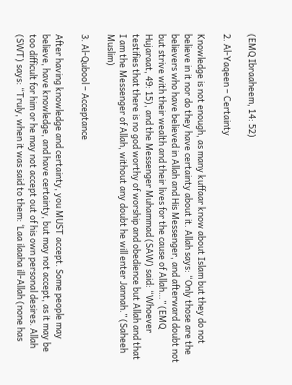(EMQ Ibraaheem, 14: 52)

2. Al-Yaqeen – Certainty

Knowledge is not enough, as many kuffaar know about Islam but they do not believe in it nor do they have certainty about it. Allah says: “Only those are the believers who have believed in Allah and His Messenger, and afterward doubt not but strive with their wealth and their lives for the cause of Allah…” (EMQ Hujaraat, 49: 15), and the Messenger Muhammad (SAW) said: “Whoever testifies that there is no god worthy of worship and obedience but Allah and that I am the Messenger of Allah, without any doubt he will enter Jannah.” (Saheeh Muslim)

3. Al-Qubool – Acceptance

After having knowledge and certainty, you MUST accept. Some people may believe, have knowledge, and have certainty, but may not accept, as it may be too difficult for him or he may not accept out of his own personal desires. Allah (SWT) says: “Truly, when it was said to them: ‘Laa ilaaha ill-Allah (none has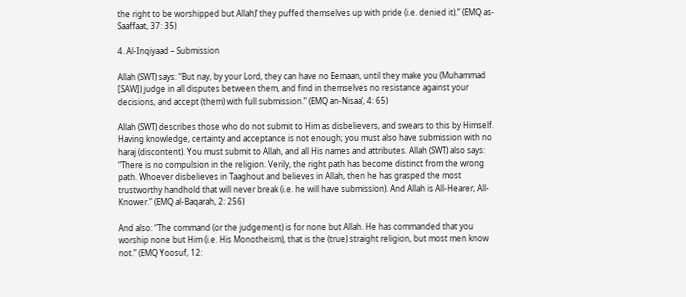the right to be worshipped but Allah)’ they puffed themselves up with pride (i.e. denied it).” (EMQ as-Saaffaat, 37: 35)

4. Al-Inqiyaad – Submission

Allah (SWT) says: “But nay, by your Lord, they can have no Eemaan, until they make you (Muhammad [SAW]) judge in all disputes between them, and find in themselves no resistance against your decisions, and accept (them) with full submission.” (EMQ an-Nisaa’, 4: 65)

Allah (SWT) describes those who do not submit to Him as disbelievers, and swears to this by Himself. Having knowledge, certainty and acceptance is not enough; you must also have submission with no haraj (discontent). You must submit to Allah, and all His names and attributes. Allah (SWT) also says: “There is no compulsion in the religion. Verily, the right path has become distinct from the wrong path. Whoever disbelieves in Taaghout and believes in Allah, then he has grasped the most trustworthy handhold that will never break (i.e. he will have submission). And Allah is All-Hearer, All-Knower.” (EMQ al-Baqarah, 2: 256)

And also: “The command (or the judgement) is for none but Allah. He has commanded that you worship none but Him (i.e. His Monotheism), that is the (true) straight religion, but most men know not.” (EMQ Yoosuf, 12: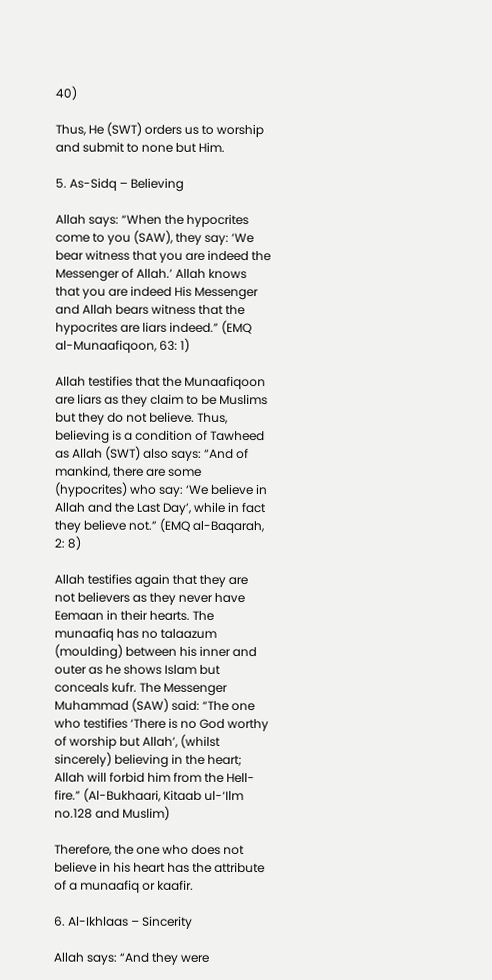40)

Thus, He (SWT) orders us to worship and submit to none but Him.

5. As-Sidq – Believing

Allah says: “When the hypocrites come to you (SAW), they say: ‘We bear witness that you are indeed the Messenger of Allah.’ Allah knows that you are indeed His Messenger and Allah bears witness that the hypocrites are liars indeed.” (EMQ al-Munaafiqoon, 63: 1)

Allah testifies that the Munaafiqoon are liars as they claim to be Muslims but they do not believe. Thus, believing is a condition of Tawheed as Allah (SWT) also says: “And of mankind, there are some (hypocrites) who say: ‘We believe in Allah and the Last Day’, while in fact they believe not.” (EMQ al-Baqarah, 2: 8)

Allah testifies again that they are not believers as they never have Eemaan in their hearts. The munaafiq has no talaazum (moulding) between his inner and outer as he shows Islam but conceals kufr. The Messenger Muhammad (SAW) said: “The one who testifies ‘There is no God worthy of worship but Allah’, (whilst sincerely) believing in the heart; Allah will forbid him from the Hell-fire.” (Al-Bukhaari, Kitaab ul-‘Ilm no.128 and Muslim)

Therefore, the one who does not believe in his heart has the attribute of a munaafiq or kaafir.

6. Al-Ikhlaas – Sincerity

Allah says: “And they were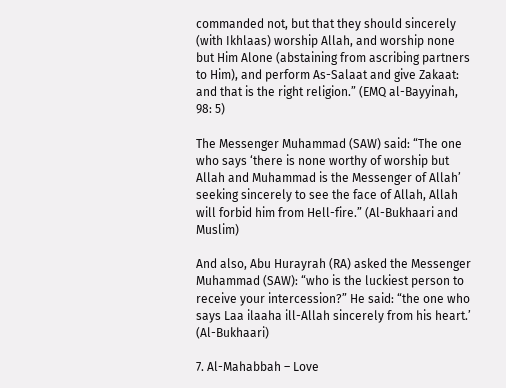commanded not, but that they should sincerely (with Ikhlaas) worship Allah, and worship none but Him Alone (abstaining from ascribing partners to Him), and perform As-Salaat and give Zakaat: and that is the right religion.” (EMQ al-Bayyinah, 98: 5)

The Messenger Muhammad (SAW) said: “The one who says ‘there is none worthy of worship but Allah and Muhammad is the Messenger of Allah’ seeking sincerely to see the face of Allah, Allah will forbid him from Hell-fire.” (Al-Bukhaari and Muslim)

And also, Abu Hurayrah (RA) asked the Messenger Muhammad (SAW): “who is the luckiest person to receive your intercession?” He said: “the one who says Laa ilaaha ill-Allah sincerely from his heart.’ (Al-Bukhaari)

7. Al-Mahabbah – Love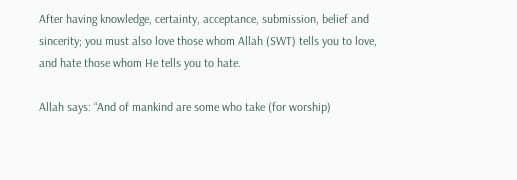After having knowledge, certainty, acceptance, submission, belief and sincerity; you must also love those whom Allah (SWT) tells you to love, and hate those whom He tells you to hate.

Allah says: “And of mankind are some who take (for worship)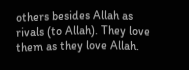others besides Allah as rivals (to Allah). They love them as they love Allah.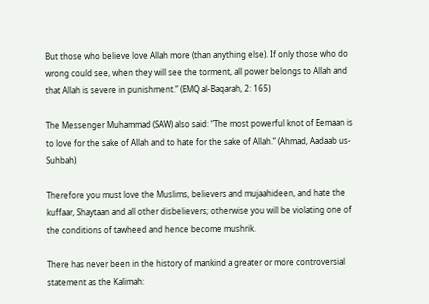But those who believe love Allah more (than anything else). If only those who do wrong could see, when they will see the torment, all power belongs to Allah and that Allah is severe in punishment.” (EMQ al-Baqarah, 2: 165)

The Messenger Muhammad (SAW) also said: “The most powerful knot of Eemaan is to love for the sake of Allah and to hate for the sake of Allah.” (Ahmad, Aadaab us-Suhbah)

Therefore you must love the Muslims, believers and mujaahideen, and hate the kuffaar, Shaytaan and all other disbelievers; otherwise you will be violating one of the conditions of tawheed and hence become mushrik.

There has never been in the history of mankind a greater or more controversial statement as the Kalimah: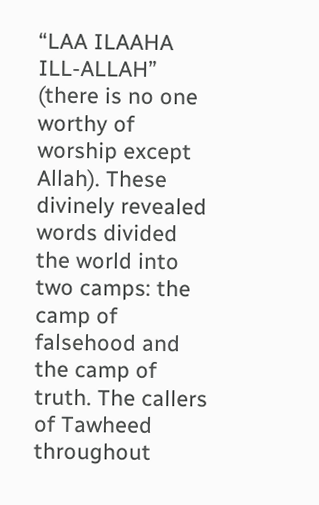“LAA ILAAHA ILL-ALLAH” (there is no one worthy of worship except Allah). These divinely revealed words divided the world into two camps: the camp of falsehood and the camp of truth. The callers of Tawheed throughout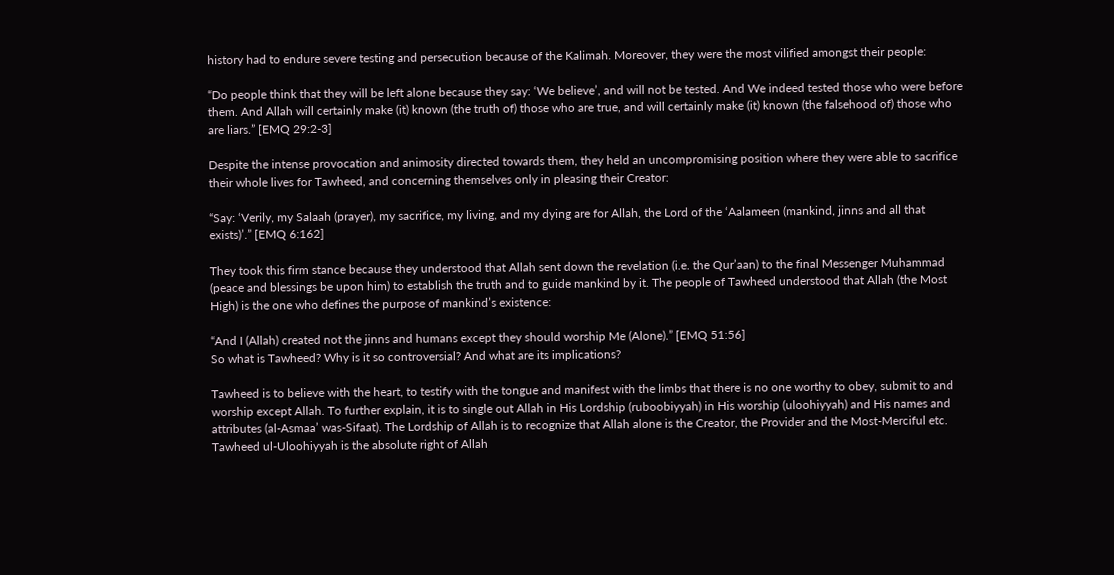history had to endure severe testing and persecution because of the Kalimah. Moreover, they were the most vilified amongst their people:

“Do people think that they will be left alone because they say: ‘We believe’, and will not be tested. And We indeed tested those who were before them. And Allah will certainly make (it) known (the truth of) those who are true, and will certainly make (it) known (the falsehood of) those who are liars.” [EMQ 29:2-3]

Despite the intense provocation and animosity directed towards them, they held an uncompromising position where they were able to sacrifice their whole lives for Tawheed, and concerning themselves only in pleasing their Creator:

“Say: ‘Verily, my Salaah (prayer), my sacrifice, my living, and my dying are for Allah, the Lord of the ‘Aalameen (mankind, jinns and all that exists)’.” [EMQ 6:162]

They took this firm stance because they understood that Allah sent down the revelation (i.e. the Qur’aan) to the final Messenger Muhammad (peace and blessings be upon him) to establish the truth and to guide mankind by it. The people of Tawheed understood that Allah (the Most High) is the one who defines the purpose of mankind’s existence:

“And I (Allah) created not the jinns and humans except they should worship Me (Alone).” [EMQ 51:56]
So what is Tawheed? Why is it so controversial? And what are its implications?

Tawheed is to believe with the heart, to testify with the tongue and manifest with the limbs that there is no one worthy to obey, submit to and worship except Allah. To further explain, it is to single out Allah in His Lordship (ruboobiyyah) in His worship (uloohiyyah) and His names and attributes (al-Asmaa’ was-Sifaat). The Lordship of Allah is to recognize that Allah alone is the Creator, the Provider and the Most-Merciful etc. Tawheed ul-Uloohiyyah is the absolute right of Allah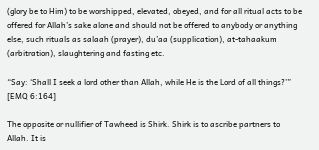(glory be to Him) to be worshipped, elevated, obeyed, and for all ritual acts to be offered for Allah’s sake alone and should not be offered to anybody or anything else, such rituals as salaah (prayer), du’aa (supplication), at-tahaakum (arbitration), slaughtering and fasting etc.

“Say: ‘Shall I seek a lord other than Allah, while He is the Lord of all things?’” [EMQ 6:164]

The opposite or nullifier of Tawheed is Shirk. Shirk is to ascribe partners to Allah. It is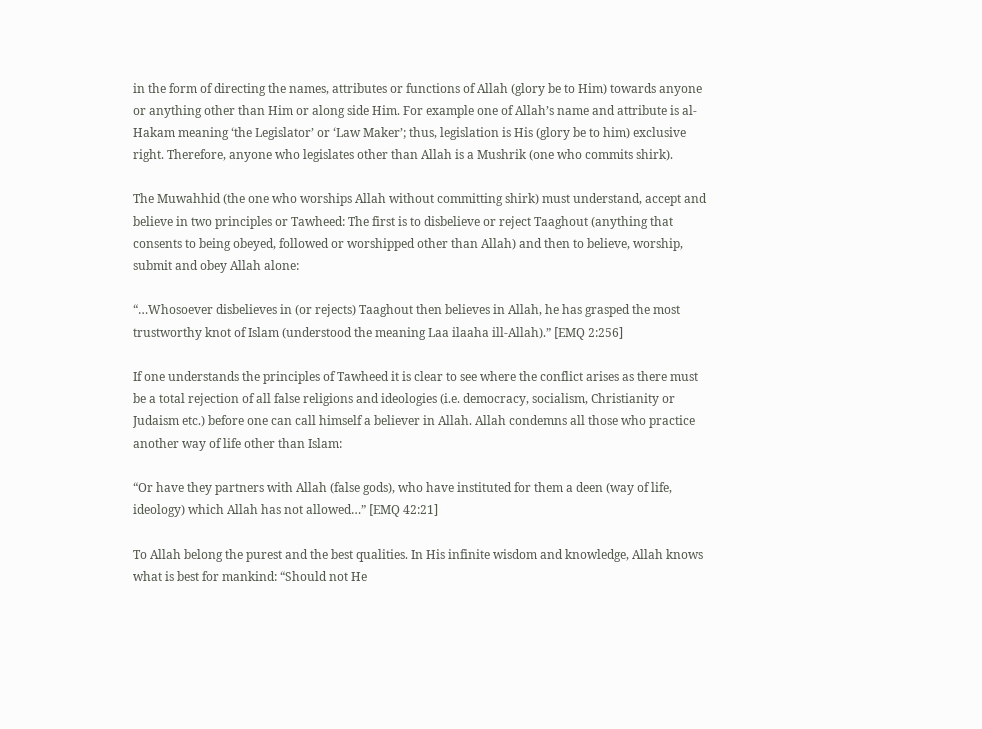in the form of directing the names, attributes or functions of Allah (glory be to Him) towards anyone or anything other than Him or along side Him. For example one of Allah’s name and attribute is al-Hakam meaning ‘the Legislator’ or ‘Law Maker’; thus, legislation is His (glory be to him) exclusive right. Therefore, anyone who legislates other than Allah is a Mushrik (one who commits shirk).

The Muwahhid (the one who worships Allah without committing shirk) must understand, accept and believe in two principles or Tawheed: The first is to disbelieve or reject Taaghout (anything that consents to being obeyed, followed or worshipped other than Allah) and then to believe, worship, submit and obey Allah alone:

“…Whosoever disbelieves in (or rejects) Taaghout then believes in Allah, he has grasped the most trustworthy knot of Islam (understood the meaning Laa ilaaha ill-Allah).” [EMQ 2:256]

If one understands the principles of Tawheed it is clear to see where the conflict arises as there must be a total rejection of all false religions and ideologies (i.e. democracy, socialism, Christianity or Judaism etc.) before one can call himself a believer in Allah. Allah condemns all those who practice another way of life other than Islam:

“Or have they partners with Allah (false gods), who have instituted for them a deen (way of life, ideology) which Allah has not allowed…” [EMQ 42:21]

To Allah belong the purest and the best qualities. In His infinite wisdom and knowledge, Allah knows what is best for mankind: “Should not He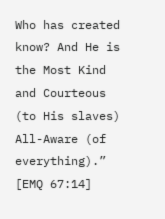Who has created know? And He is the Most Kind and Courteous (to His slaves) All-Aware (of everything).” [EMQ 67:14]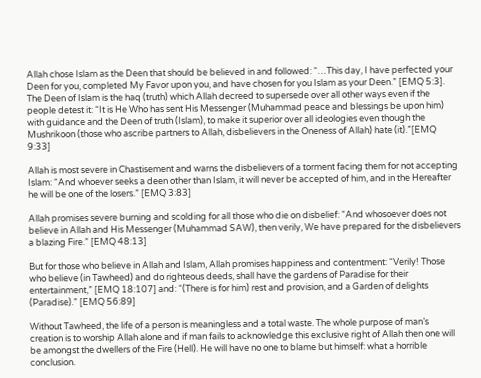Allah chose Islam as the Deen that should be believed in and followed: “…This day, I have perfected your Deen for you, completed My Favor upon you, and have chosen for you Islam as your Deen.” [EMQ 5:3]. The Deen of Islam is the haq (truth) which Allah decreed to supersede over all other ways even if the people detest it: “It is He Who has sent His Messenger (Muhammad peace and blessings be upon him) with guidance and the Deen of truth (Islam), to make it superior over all ideologies even though the Mushrikoon (those who ascribe partners to Allah, disbelievers in the Oneness of Allah) hate (it).”[EMQ 9:33]

Allah is most severe in Chastisement and warns the disbelievers of a torment facing them for not accepting Islam: “And whoever seeks a deen other than Islam, it will never be accepted of him, and in the Hereafter he will be one of the losers.” [EMQ 3:83]

Allah promises severe burning and scolding for all those who die on disbelief: “And whosoever does not believe in Allah and His Messenger (Muhammad SAW), then verily, We have prepared for the disbelievers a blazing Fire.” [EMQ 48:13]

But for those who believe in Allah and Islam, Allah promises happiness and contentment: “Verily! Those who believe (in Tawheed) and do righteous deeds, shall have the gardens of Paradise for their entertainment,” [EMQ 18:107] and: “(There is for him) rest and provision, and a Garden of delights (Paradise).” [EMQ 56:89]

Without Tawheed, the life of a person is meaningless and a total waste. The whole purpose of man’s creation is to worship Allah alone and if man fails to acknowledge this exclusive right of Allah then one will be amongst the dwellers of the Fire (Hell). He will have no one to blame but himself: what a horrible conclusion.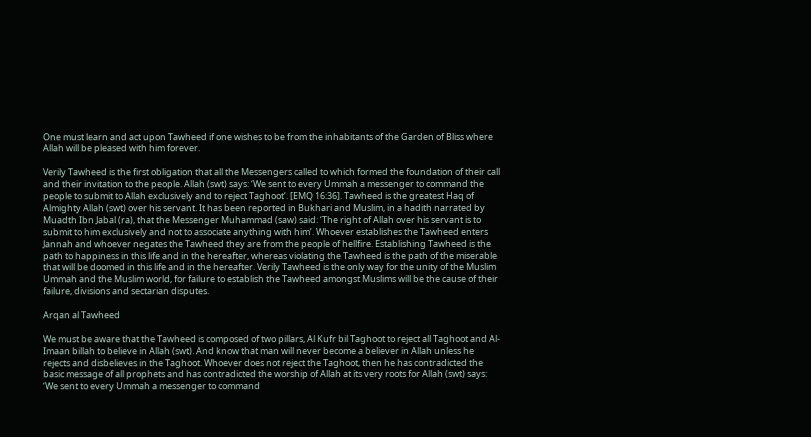One must learn and act upon Tawheed if one wishes to be from the inhabitants of the Garden of Bliss where Allah will be pleased with him forever.

Verily Tawheed is the first obligation that all the Messengers called to which formed the foundation of their call and their invitation to the people. Allah (swt) says: ‘We sent to every Ummah a messenger to command the people to submit to Allah exclusively and to reject Taghoot’. [EMQ 16:36]. Tawheed is the greatest Haq of Almighty Allah (swt) over his servant. It has been reported in Bukhari and Muslim, in a hadith narrated by Muadth Ibn Jabal (ra), that the Messenger Muhammad (saw) said: ‘The right of Allah over his servant is to submit to him exclusively and not to associate anything with him’. Whoever establishes the Tawheed enters Jannah and whoever negates the Tawheed they are from the people of hellfire. Establishing Tawheed is the path to happiness in this life and in the hereafter, whereas violating the Tawheed is the path of the miserable that will be doomed in this life and in the hereafter. Verily Tawheed is the only way for the unity of the Muslim Ummah and the Muslim world, for failure to establish the Tawheed amongst Muslims will be the cause of their failure, divisions and sectarian disputes.

Arqan al Tawheed

We must be aware that the Tawheed is composed of two pillars, Al Kufr bil Taghoot to reject all Taghoot and Al-Imaan billah to believe in Allah (swt). And know that man will never become a believer in Allah unless he rejects and disbelieves in the Taghoot. Whoever does not reject the Taghoot, then he has contradicted the basic message of all prophets and has contradicted the worship of Allah at its very roots for Allah (swt) says: ‘We sent to every Ummah a messenger to command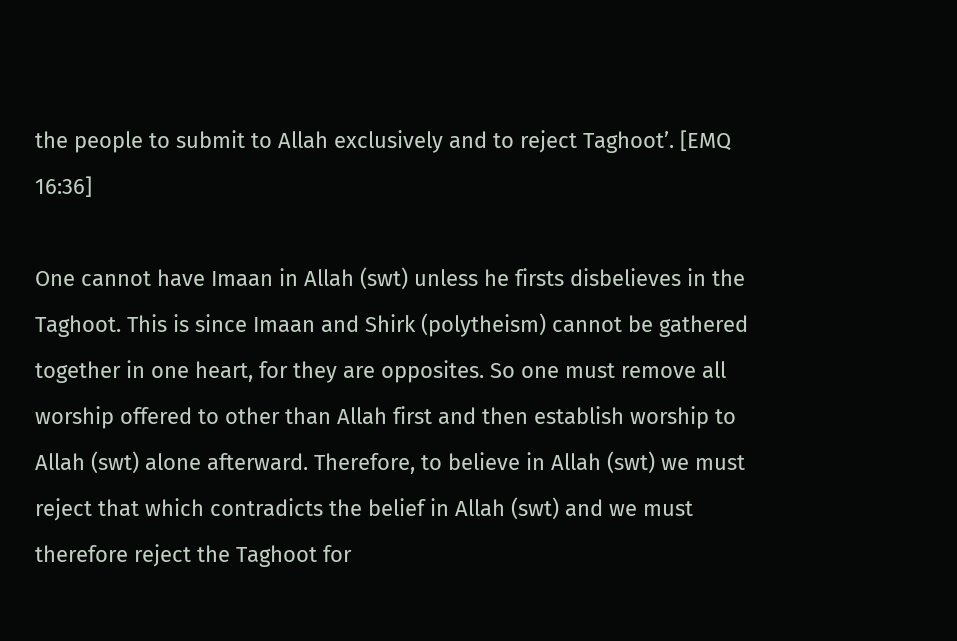the people to submit to Allah exclusively and to reject Taghoot’. [EMQ 16:36]

One cannot have Imaan in Allah (swt) unless he firsts disbelieves in the Taghoot. This is since Imaan and Shirk (polytheism) cannot be gathered together in one heart, for they are opposites. So one must remove all worship offered to other than Allah first and then establish worship to Allah (swt) alone afterward. Therefore, to believe in Allah (swt) we must reject that which contradicts the belief in Allah (swt) and we must therefore reject the Taghoot for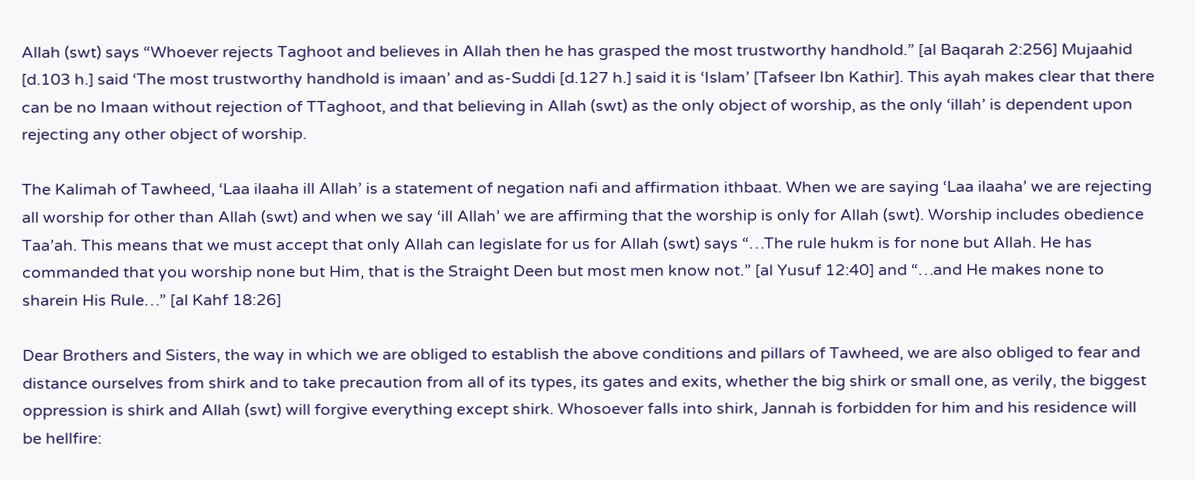Allah (swt) says “Whoever rejects Taghoot and believes in Allah then he has grasped the most trustworthy handhold.” [al Baqarah 2:256] Mujaahid [d.103 h.] said ‘The most trustworthy handhold is imaan’ and as-Suddi [d.127 h.] said it is ‘Islam’ [Tafseer Ibn Kathir]. This ayah makes clear that there can be no Imaan without rejection of TTaghoot, and that believing in Allah (swt) as the only object of worship, as the only ‘illah’ is dependent upon rejecting any other object of worship.

The Kalimah of Tawheed, ‘Laa ilaaha ill Allah’ is a statement of negation nafi and affirmation ithbaat. When we are saying ‘Laa ilaaha’ we are rejecting all worship for other than Allah (swt) and when we say ‘ill Allah’ we are affirming that the worship is only for Allah (swt). Worship includes obedience Taa’ah. This means that we must accept that only Allah can legislate for us for Allah (swt) says “…The rule hukm is for none but Allah. He has commanded that you worship none but Him, that is the Straight Deen but most men know not.” [al Yusuf 12:40] and “…and He makes none to sharein His Rule…” [al Kahf 18:26]

Dear Brothers and Sisters, the way in which we are obliged to establish the above conditions and pillars of Tawheed, we are also obliged to fear and distance ourselves from shirk and to take precaution from all of its types, its gates and exits, whether the big shirk or small one, as verily, the biggest oppression is shirk and Allah (swt) will forgive everything except shirk. Whosoever falls into shirk, Jannah is forbidden for him and his residence will be hellfire: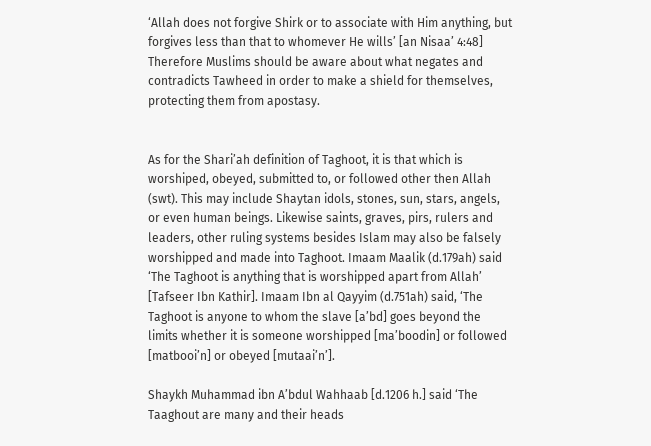‘Allah does not forgive Shirk or to associate with Him anything, but forgives less than that to whomever He wills’ [an Nisaa’ 4:48] Therefore Muslims should be aware about what negates and contradicts Tawheed in order to make a shield for themselves, protecting them from apostasy.


As for the Shari’ah definition of Taghoot, it is that which is worshiped, obeyed, submitted to, or followed other then Allah (swt). This may include Shaytan idols, stones, sun, stars, angels, or even human beings. Likewise saints, graves, pirs, rulers and leaders, other ruling systems besides Islam may also be falsely worshipped and made into Taghoot. Imaam Maalik (d.179ah) said ‘The Taghoot is anything that is worshipped apart from Allah’ [Tafseer Ibn Kathir]. Imaam Ibn al Qayyim (d.751ah) said, ‘The Taghoot is anyone to whom the slave [a’bd] goes beyond the limits whether it is someone worshipped [ma’boodin] or followed [matbooi’n] or obeyed [mutaai’n’].

Shaykh Muhammad ibn A’bdul Wahhaab [d.1206 h.] said ‘The Taaghout are many and their heads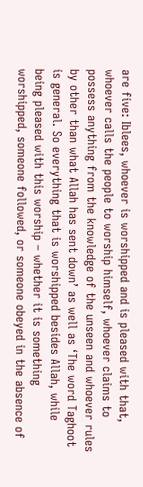are five: Iblees, whoever is worshipped and is pleased with that, whoever calls the people to worship himself, whoever claims to possess anything from the knowledge of the unseen and whoever rules by other than what Allah has sent down’ as well as ‘The word Taghoot is general. So everything that is worshipped besides Allah, while being pleased with this worship – whether it is something worshipped, someone followed, or someone obeyed in the absence of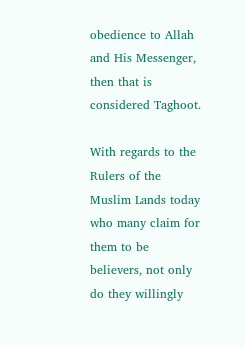obedience to Allah and His Messenger, then that is considered Taghoot.

With regards to the Rulers of the Muslim Lands today who many claim for them to be believers, not only do they willingly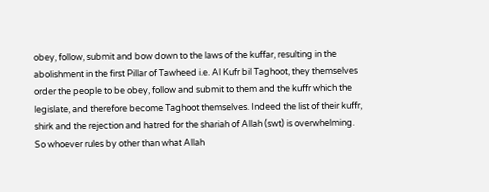obey, follow, submit and bow down to the laws of the kuffar, resulting in the abolishment in the first Pillar of Tawheed i.e. Al Kufr bil Taghoot, they themselves order the people to be obey, follow and submit to them and the kuffr which the legislate, and therefore become Taghoot themselves. Indeed the list of their kuffr, shirk and the rejection and hatred for the shariah of Allah (swt) is overwhelming. So whoever rules by other than what Allah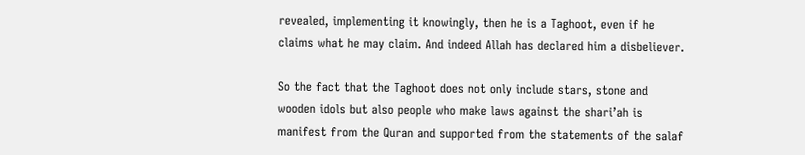revealed, implementing it knowingly, then he is a Taghoot, even if he claims what he may claim. And indeed Allah has declared him a disbeliever.

So the fact that the Taghoot does not only include stars, stone and wooden idols but also people who make laws against the shari’ah is manifest from the Quran and supported from the statements of the salaf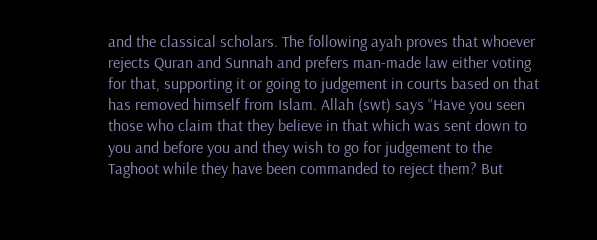and the classical scholars. The following ayah proves that whoever rejects Quran and Sunnah and prefers man-made law either voting for that, supporting it or going to judgement in courts based on that has removed himself from Islam. Allah (swt) says “Have you seen those who claim that they believe in that which was sent down to you and before you and they wish to go for judgement to the Taghoot while they have been commanded to reject them? But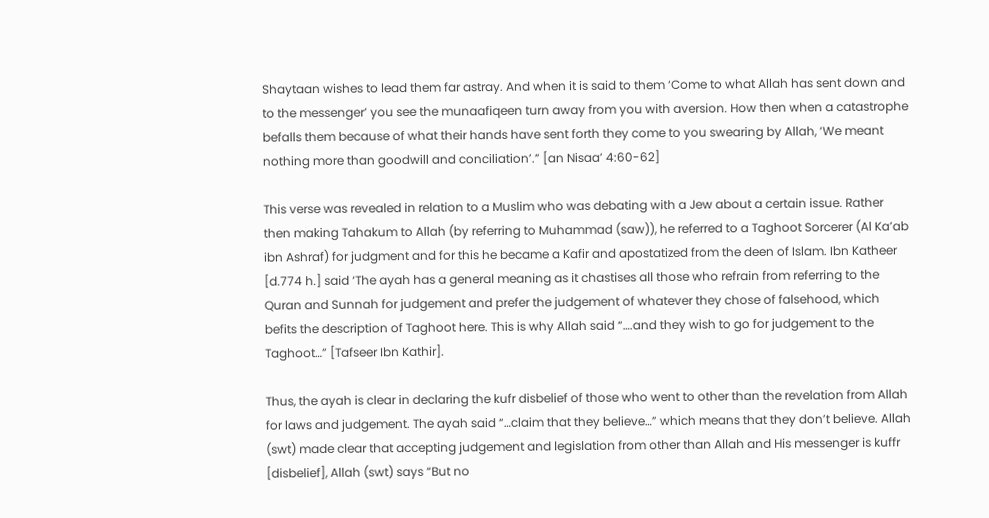Shaytaan wishes to lead them far astray. And when it is said to them ‘Come to what Allah has sent down and to the messenger’ you see the munaafiqeen turn away from you with aversion. How then when a catastrophe befalls them because of what their hands have sent forth they come to you swearing by Allah, ‘We meant nothing more than goodwill and conciliation’.” [an Nisaa’ 4:60-62]

This verse was revealed in relation to a Muslim who was debating with a Jew about a certain issue. Rather then making Tahakum to Allah (by referring to Muhammad (saw)), he referred to a Taghoot Sorcerer (Al Ka’ab ibn Ashraf) for judgment and for this he became a Kafir and apostatized from the deen of Islam. Ibn Katheer [d.774 h.] said ‘The ayah has a general meaning as it chastises all those who refrain from referring to the Quran and Sunnah for judgement and prefer the judgement of whatever they chose of falsehood, which befits the description of Taghoot here. This is why Allah said “….and they wish to go for judgement to the Taghoot…” [Tafseer Ibn Kathir].

Thus, the ayah is clear in declaring the kufr disbelief of those who went to other than the revelation from Allah for laws and judgement. The ayah said “…claim that they believe…” which means that they don’t believe. Allah (swt) made clear that accepting judgement and legislation from other than Allah and His messenger is kuffr [disbelief], Allah (swt) says “But no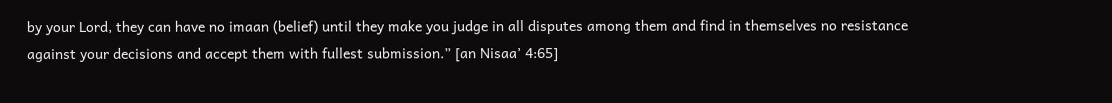by your Lord, they can have no imaan (belief) until they make you judge in all disputes among them and find in themselves no resistance against your decisions and accept them with fullest submission.” [an Nisaa’ 4:65]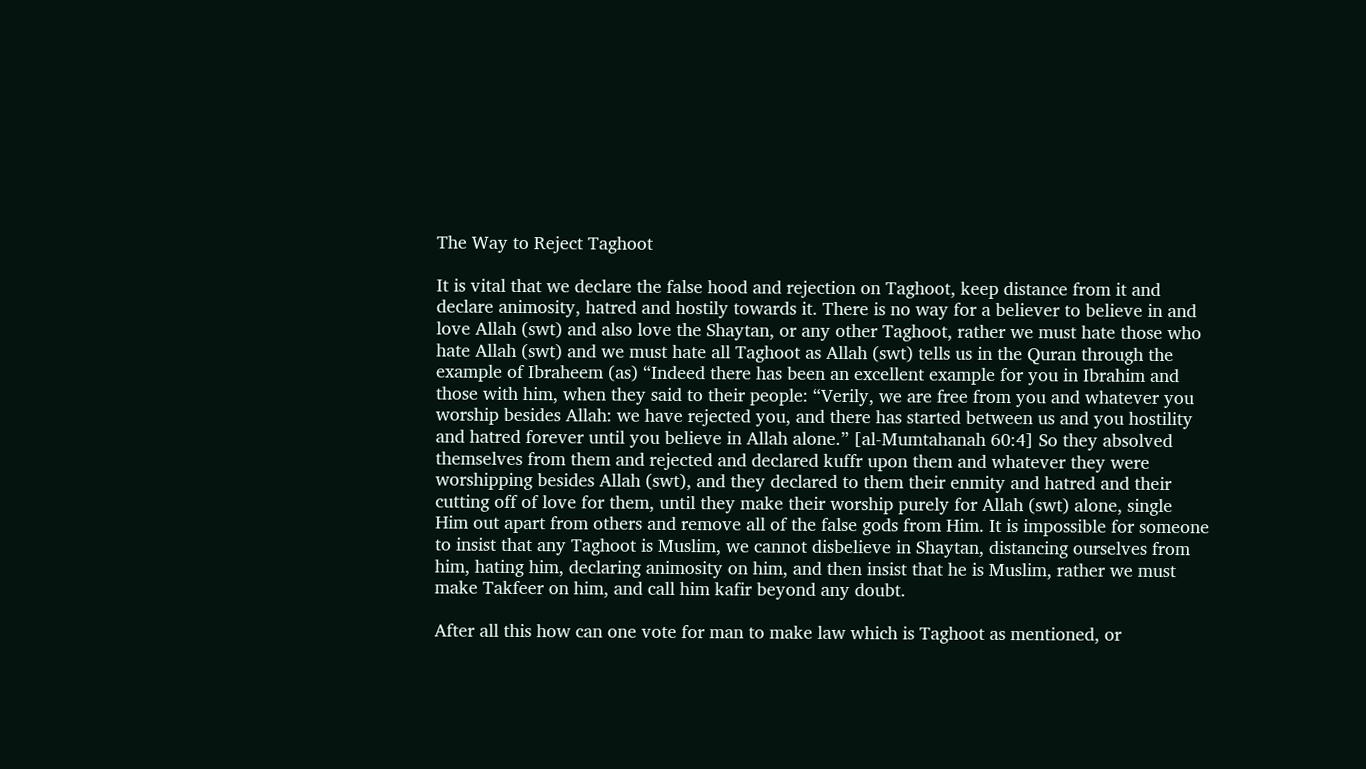The Way to Reject Taghoot

It is vital that we declare the false hood and rejection on Taghoot, keep distance from it and declare animosity, hatred and hostily towards it. There is no way for a believer to believe in and love Allah (swt) and also love the Shaytan, or any other Taghoot, rather we must hate those who hate Allah (swt) and we must hate all Taghoot as Allah (swt) tells us in the Quran through the example of Ibraheem (as) “Indeed there has been an excellent example for you in Ibrahim and those with him, when they said to their people: “Verily, we are free from you and whatever you worship besides Allah: we have rejected you, and there has started between us and you hostility and hatred forever until you believe in Allah alone.” [al-Mumtahanah 60:4] So they absolved themselves from them and rejected and declared kuffr upon them and whatever they were worshipping besides Allah (swt), and they declared to them their enmity and hatred and their cutting off of love for them, until they make their worship purely for Allah (swt) alone, single Him out apart from others and remove all of the false gods from Him. It is impossible for someone to insist that any Taghoot is Muslim, we cannot disbelieve in Shaytan, distancing ourselves from him, hating him, declaring animosity on him, and then insist that he is Muslim, rather we must make Takfeer on him, and call him kafir beyond any doubt.

After all this how can one vote for man to make law which is Taghoot as mentioned, or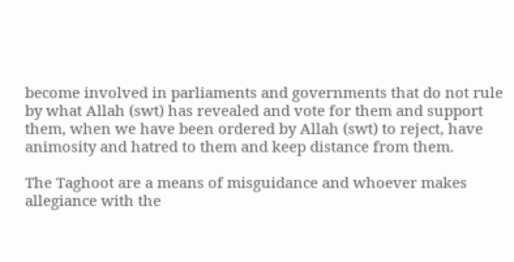become involved in parliaments and governments that do not rule by what Allah (swt) has revealed and vote for them and support them, when we have been ordered by Allah (swt) to reject, have animosity and hatred to them and keep distance from them.

The Taghoot are a means of misguidance and whoever makes allegiance with the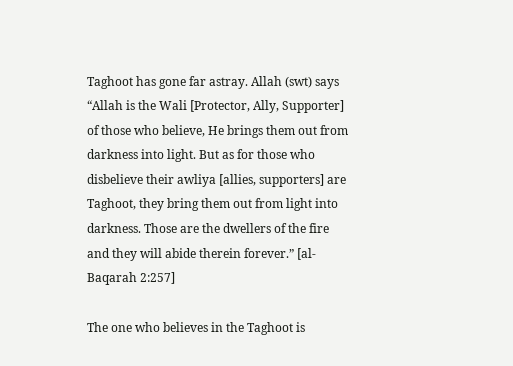Taghoot has gone far astray. Allah (swt) says “Allah is the Wali [Protector, Ally, Supporter] of those who believe, He brings them out from darkness into light. But as for those who disbelieve their awliya [allies, supporters] are Taghoot, they bring them out from light into darkness. Those are the dwellers of the fire and they will abide therein forever.” [al-Baqarah 2:257]

The one who believes in the Taghoot is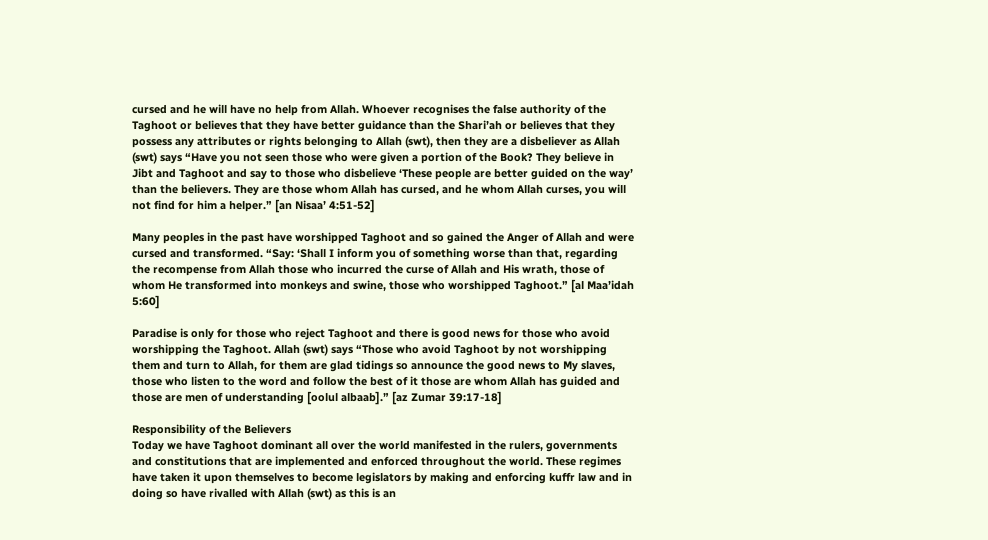cursed and he will have no help from Allah. Whoever recognises the false authority of the Taghoot or believes that they have better guidance than the Shari’ah or believes that they possess any attributes or rights belonging to Allah (swt), then they are a disbeliever as Allah (swt) says “Have you not seen those who were given a portion of the Book? They believe in Jibt and Taghoot and say to those who disbelieve ‘These people are better guided on the way’ than the believers. They are those whom Allah has cursed, and he whom Allah curses, you will not find for him a helper.” [an Nisaa’ 4:51-52]

Many peoples in the past have worshipped Taghoot and so gained the Anger of Allah and were cursed and transformed. “Say: ‘Shall I inform you of something worse than that, regarding the recompense from Allah those who incurred the curse of Allah and His wrath, those of whom He transformed into monkeys and swine, those who worshipped Taghoot.” [al Maa’idah 5:60]

Paradise is only for those who reject Taghoot and there is good news for those who avoid worshipping the Taghoot. Allah (swt) says “Those who avoid Taghoot by not worshipping them and turn to Allah, for them are glad tidings so announce the good news to My slaves, those who listen to the word and follow the best of it those are whom Allah has guided and those are men of understanding [oolul albaab].” [az Zumar 39:17-18]

Responsibility of the Believers
Today we have Taghoot dominant all over the world manifested in the rulers, governments and constitutions that are implemented and enforced throughout the world. These regimes have taken it upon themselves to become legislators by making and enforcing kuffr law and in doing so have rivalled with Allah (swt) as this is an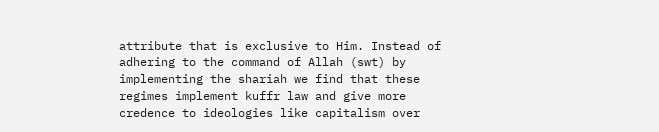attribute that is exclusive to Him. Instead of adhering to the command of Allah (swt) by implementing the shariah we find that these regimes implement kuffr law and give more credence to ideologies like capitalism over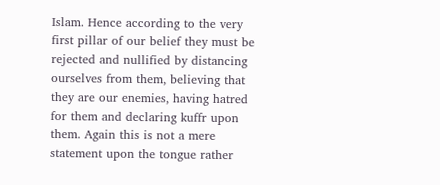Islam. Hence according to the very first pillar of our belief they must be rejected and nullified by distancing ourselves from them, believing that they are our enemies, having hatred for them and declaring kuffr upon them. Again this is not a mere statement upon the tongue rather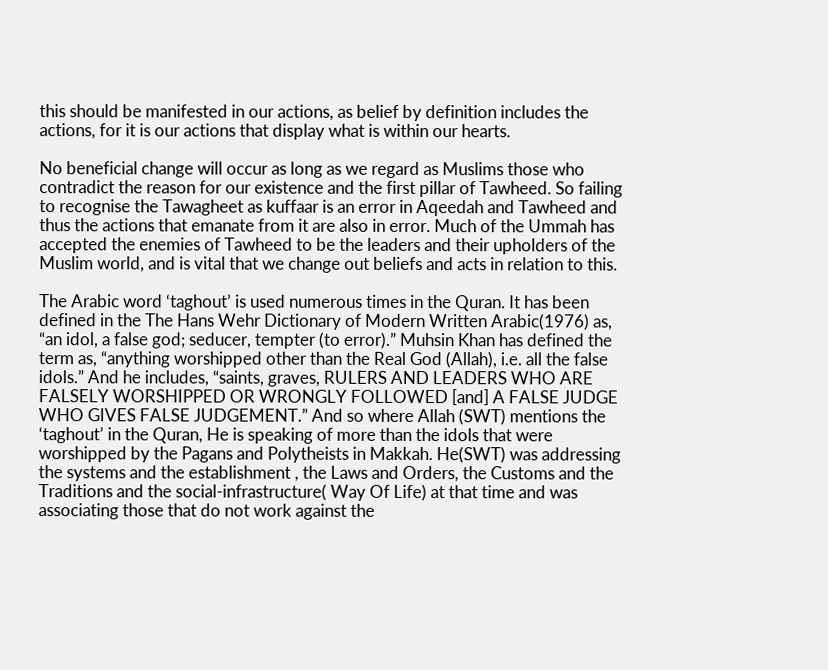this should be manifested in our actions, as belief by definition includes the actions, for it is our actions that display what is within our hearts.

No beneficial change will occur as long as we regard as Muslims those who contradict the reason for our existence and the first pillar of Tawheed. So failing to recognise the Tawagheet as kuffaar is an error in Aqeedah and Tawheed and thus the actions that emanate from it are also in error. Much of the Ummah has accepted the enemies of Tawheed to be the leaders and their upholders of the Muslim world, and is vital that we change out beliefs and acts in relation to this.

The Arabic word ‘taghout’ is used numerous times in the Quran. It has been defined in the The Hans Wehr Dictionary of Modern Written Arabic(1976) as, “an idol, a false god; seducer, tempter (to error).” Muhsin Khan has defined the term as, “anything worshipped other than the Real God (Allah), i.e. all the false idols.” And he includes, “saints, graves, RULERS AND LEADERS WHO ARE FALSELY WORSHIPPED OR WRONGLY FOLLOWED [and] A FALSE JUDGE WHO GIVES FALSE JUDGEMENT.” And so where Allah (SWT) mentions the ‘taghout’ in the Quran, He is speaking of more than the idols that were worshipped by the Pagans and Polytheists in Makkah. He(SWT) was addressing the systems and the establishment , the Laws and Orders, the Customs and the Traditions and the social-infrastructure( Way Of Life) at that time and was associating those that do not work against the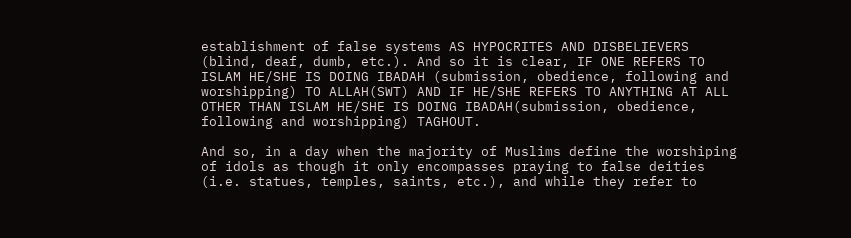establishment of false systems AS HYPOCRITES AND DISBELIEVERS (blind, deaf, dumb, etc.). And so it is clear, IF ONE REFERS TO ISLAM HE/SHE IS DOING IBADAH (submission, obedience, following and worshipping) TO ALLAH(SWT) AND IF HE/SHE REFERS TO ANYTHING AT ALL OTHER THAN ISLAM HE/SHE IS DOING IBADAH(submission, obedience, following and worshipping) TAGHOUT.

And so, in a day when the majority of Muslims define the worshiping of idols as though it only encompasses praying to false deities (i.e. statues, temples, saints, etc.), and while they refer to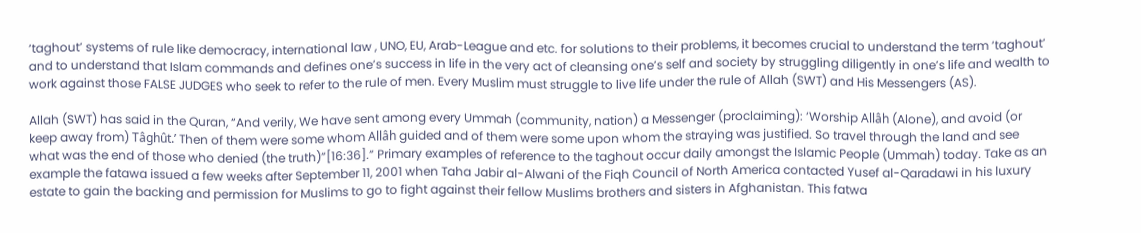‘taghout’ systems of rule like democracy, international law , UNO, EU, Arab-League and etc. for solutions to their problems, it becomes crucial to understand the term ‘taghout’ and to understand that Islam commands and defines one’s success in life in the very act of cleansing one’s self and society by struggling diligently in one’s life and wealth to work against those FALSE JUDGES who seek to refer to the rule of men. Every Muslim must struggle to live life under the rule of Allah (SWT) and His Messengers (AS).

Allah (SWT) has said in the Quran, “And verily, We have sent among every Ummah (community, nation) a Messenger (proclaiming): ‘Worship Allâh (Alone), and avoid (or keep away from) Tâghût.’ Then of them were some whom Allâh guided and of them were some upon whom the straying was justified. So travel through the land and see what was the end of those who denied (the truth)”[16:36].” Primary examples of reference to the taghout occur daily amongst the Islamic People (Ummah) today. Take as an example the fatawa issued a few weeks after September 11, 2001 when Taha Jabir al-Alwani of the Fiqh Council of North America contacted Yusef al-Qaradawi in his luxury estate to gain the backing and permission for Muslims to go to fight against their fellow Muslims brothers and sisters in Afghanistan. This fatwa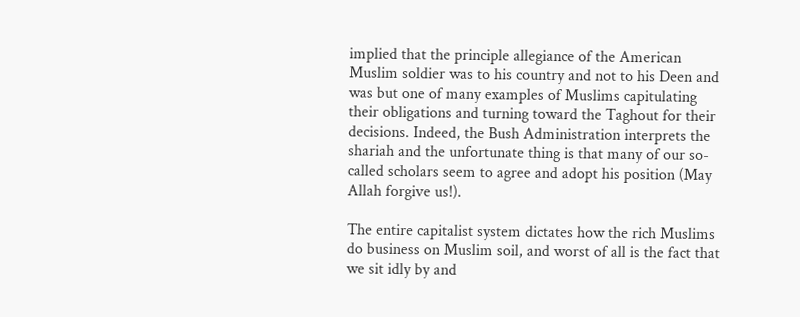implied that the principle allegiance of the American Muslim soldier was to his country and not to his Deen and was but one of many examples of Muslims capitulating their obligations and turning toward the Taghout for their decisions. Indeed, the Bush Administration interprets the shariah and the unfortunate thing is that many of our so-called scholars seem to agree and adopt his position (May Allah forgive us!).

The entire capitalist system dictates how the rich Muslims do business on Muslim soil, and worst of all is the fact that we sit idly by and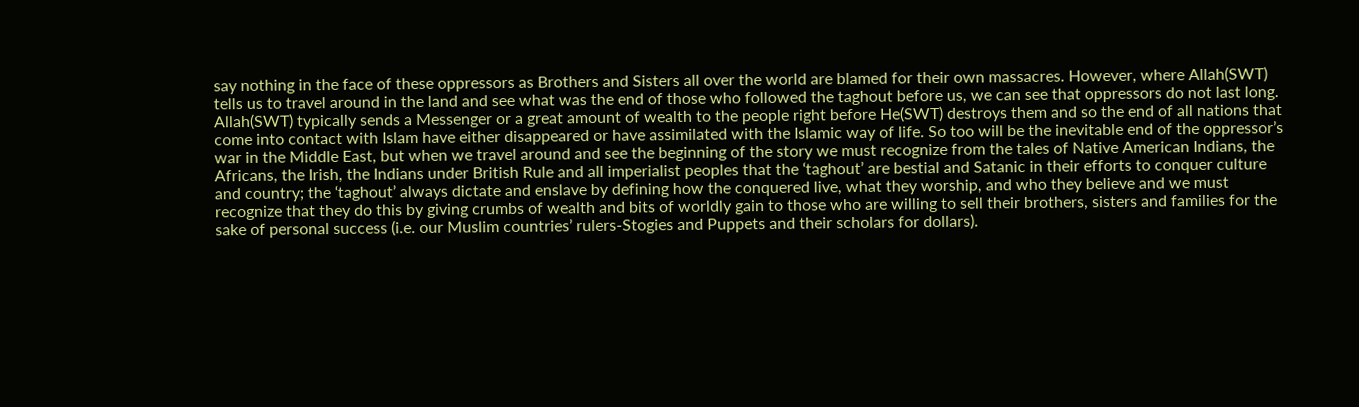say nothing in the face of these oppressors as Brothers and Sisters all over the world are blamed for their own massacres. However, where Allah(SWT) tells us to travel around in the land and see what was the end of those who followed the taghout before us, we can see that oppressors do not last long. Allah(SWT) typically sends a Messenger or a great amount of wealth to the people right before He(SWT) destroys them and so the end of all nations that come into contact with Islam have either disappeared or have assimilated with the Islamic way of life. So too will be the inevitable end of the oppressor’s war in the Middle East, but when we travel around and see the beginning of the story we must recognize from the tales of Native American Indians, the Africans, the Irish, the Indians under British Rule and all imperialist peoples that the ‘taghout’ are bestial and Satanic in their efforts to conquer culture and country; the ‘taghout’ always dictate and enslave by defining how the conquered live, what they worship, and who they believe and we must recognize that they do this by giving crumbs of wealth and bits of worldly gain to those who are willing to sell their brothers, sisters and families for the sake of personal success (i.e. our Muslim countries’ rulers-Stogies and Puppets and their scholars for dollars).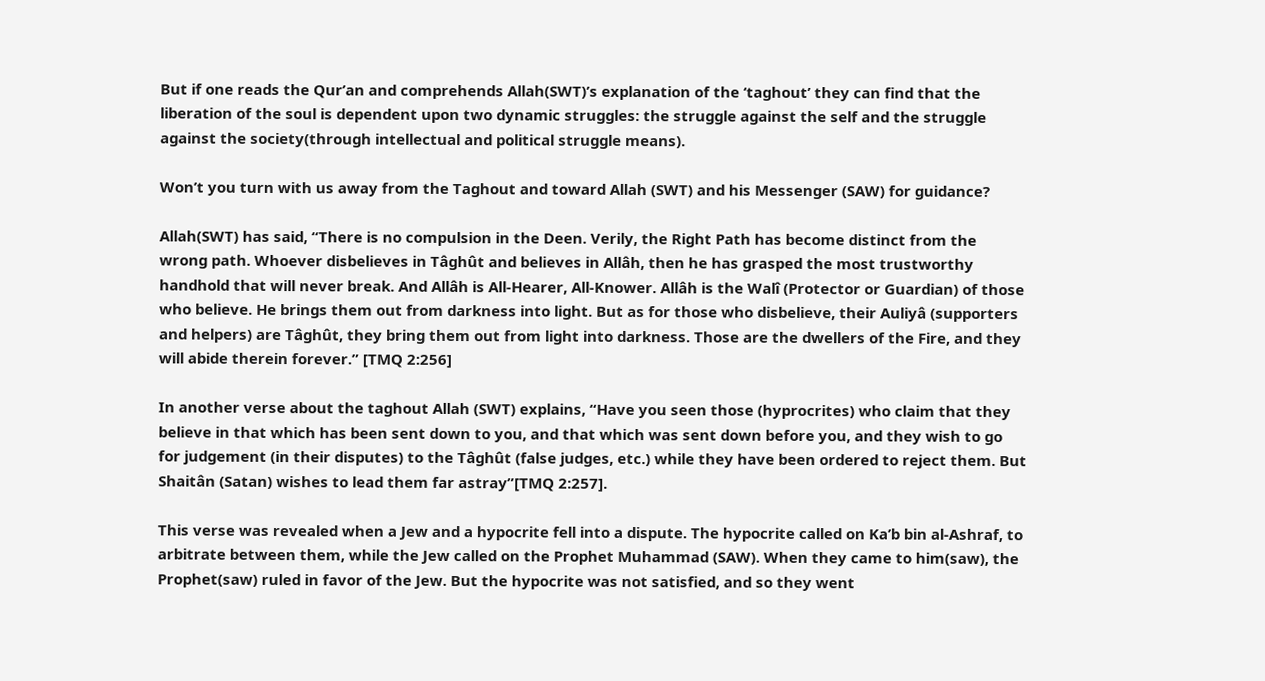But if one reads the Qur’an and comprehends Allah(SWT)’s explanation of the ‘taghout’ they can find that the liberation of the soul is dependent upon two dynamic struggles: the struggle against the self and the struggle against the society(through intellectual and political struggle means).

Won’t you turn with us away from the Taghout and toward Allah (SWT) and his Messenger (SAW) for guidance?

Allah(SWT) has said, “There is no compulsion in the Deen. Verily, the Right Path has become distinct from the wrong path. Whoever disbelieves in Tâghût and believes in Allâh, then he has grasped the most trustworthy handhold that will never break. And Allâh is All-Hearer, All-Knower. Allâh is the Walî (Protector or Guardian) of those who believe. He brings them out from darkness into light. But as for those who disbelieve, their Auliyâ (supporters and helpers) are Tâghût, they bring them out from light into darkness. Those are the dwellers of the Fire, and they will abide therein forever.” [TMQ 2:256]

In another verse about the taghout Allah (SWT) explains, “Have you seen those (hyprocrites) who claim that they believe in that which has been sent down to you, and that which was sent down before you, and they wish to go for judgement (in their disputes) to the Tâghût (false judges, etc.) while they have been ordered to reject them. But Shaitân (Satan) wishes to lead them far astray”[TMQ 2:257].

This verse was revealed when a Jew and a hypocrite fell into a dispute. The hypocrite called on Ka’b bin al-Ashraf, to arbitrate between them, while the Jew called on the Prophet Muhammad (SAW). When they came to him(saw), the Prophet(saw) ruled in favor of the Jew. But the hypocrite was not satisfied, and so they went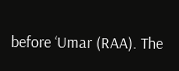before ‘Umar (RAA). The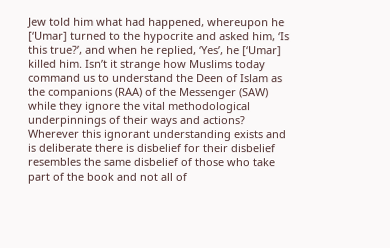Jew told him what had happened, whereupon he [‘Umar] turned to the hypocrite and asked him, ‘Is this true?’, and when he replied, ‘Yes’, he [‘Umar] killed him. Isn’t it strange how Muslims today command us to understand the Deen of Islam as the companions (RAA) of the Messenger (SAW) while they ignore the vital methodological underpinnings of their ways and actions? Wherever this ignorant understanding exists and is deliberate there is disbelief for their disbelief resembles the same disbelief of those who take part of the book and not all of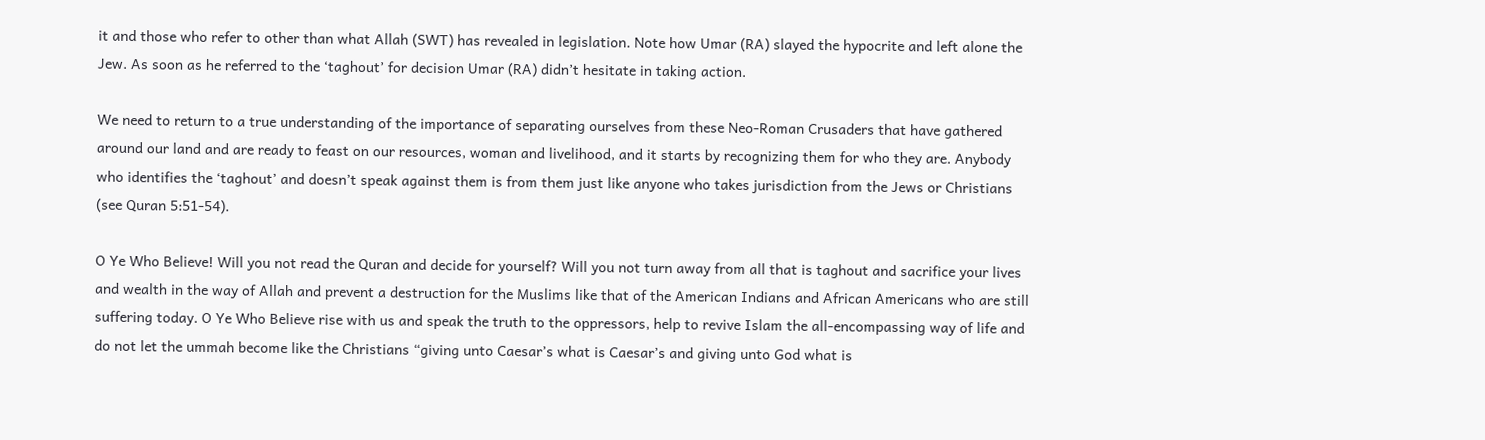it and those who refer to other than what Allah (SWT) has revealed in legislation. Note how Umar (RA) slayed the hypocrite and left alone the Jew. As soon as he referred to the ‘taghout’ for decision Umar (RA) didn’t hesitate in taking action.

We need to return to a true understanding of the importance of separating ourselves from these Neo-Roman Crusaders that have gathered around our land and are ready to feast on our resources, woman and livelihood, and it starts by recognizing them for who they are. Anybody who identifies the ‘taghout’ and doesn’t speak against them is from them just like anyone who takes jurisdiction from the Jews or Christians (see Quran 5:51-54).

O Ye Who Believe! Will you not read the Quran and decide for yourself? Will you not turn away from all that is taghout and sacrifice your lives and wealth in the way of Allah and prevent a destruction for the Muslims like that of the American Indians and African Americans who are still suffering today. O Ye Who Believe rise with us and speak the truth to the oppressors, help to revive Islam the all-encompassing way of life and do not let the ummah become like the Christians “giving unto Caesar’s what is Caesar’s and giving unto God what is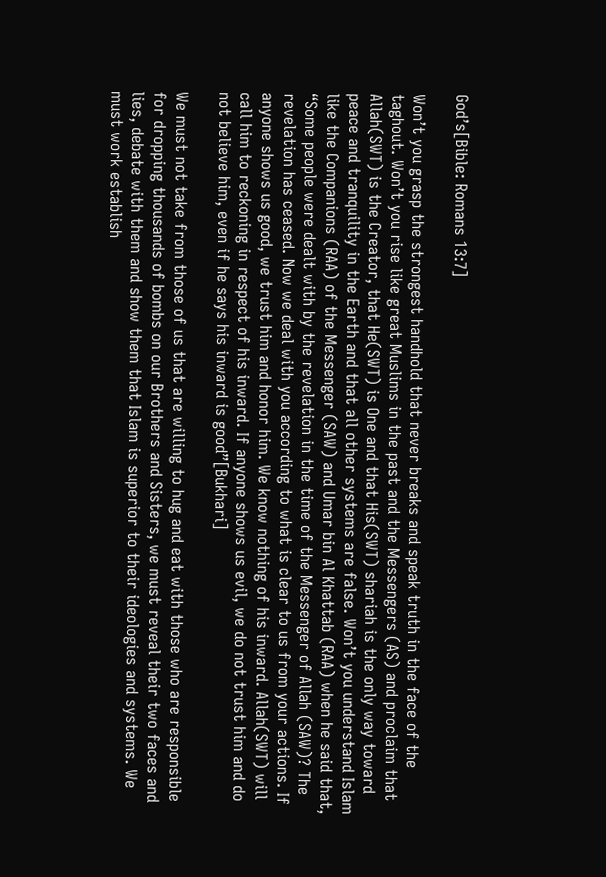God’s[Bible: Romans 13:7]

Won’t you grasp the strongest handhold that never breaks and speak truth in the face of the taghout. Won’t you rise like great Muslims in the past and the Messengers (AS) and proclaim that Allah(SWT) is the Creator, that He(SWT) is One and that His(SWT) shariah is the only way toward peace and tranquility in the Earth and that all other systems are false. Won’t you understand Islam like the Companions (RAA) of the Messenger (SAW) and Umar bin Al Khattab (RAA) when he said that, “Some people were dealt with by the revelation in the time of the Messenger of Allah (SAW)? The revelation has ceased. Now we deal with you according to what is clear to us from your actions. If anyone shows us good, we trust him and honor him. We know nothing of his inward. Allah(SWT) will call him to reckoning in respect of his inward. If anyone shows us evil, we do not trust him and do not believe him, even if he says his inward is good”[Bukhari]

We must not take from those of us that are willing to hug and eat with those who are responsible for dropping thousands of bombs on our Brothers and Sisters, we must reveal their two faces and lies, debate with them and show them that Islam is superior to their ideologies and systems. We must work establish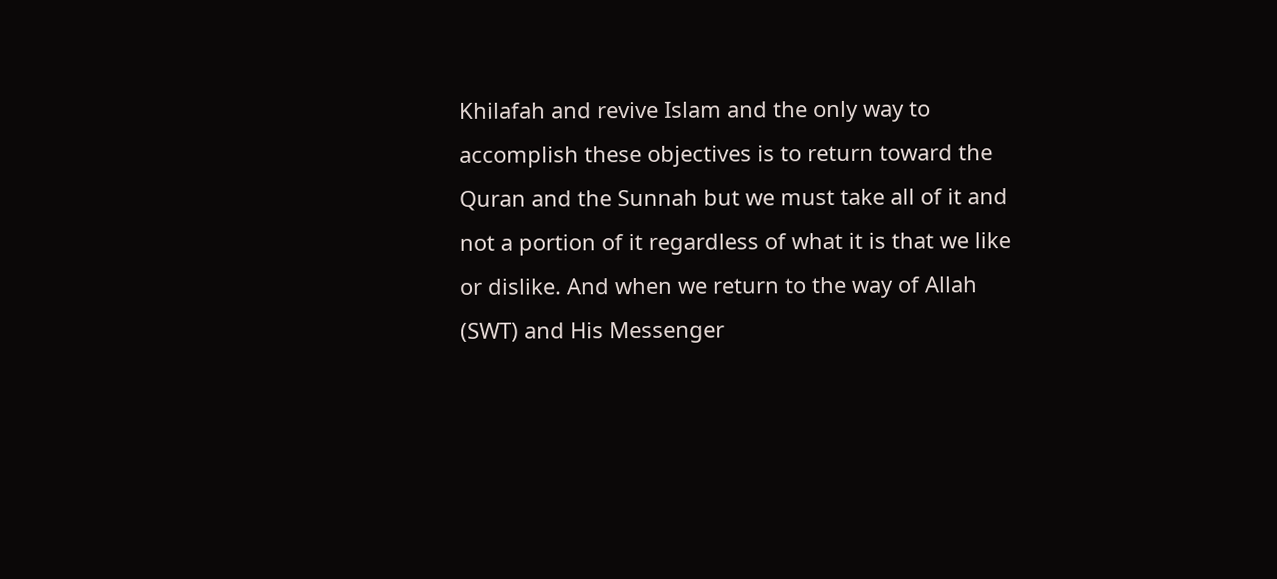Khilafah and revive Islam and the only way to accomplish these objectives is to return toward the Quran and the Sunnah but we must take all of it and not a portion of it regardless of what it is that we like or dislike. And when we return to the way of Allah (SWT) and His Messenger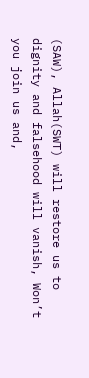(SAW), Allah(SWT) will restore us to dignity and falsehood will vanish, Won’t you join us and,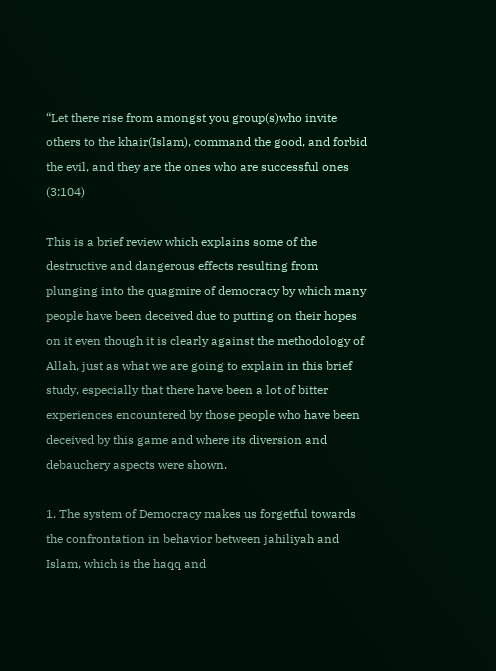“Let there rise from amongst you group(s)who invite others to the khair(Islam), command the good, and forbid the evil, and they are the ones who are successful ones (3:104)

This is a brief review which explains some of the destructive and dangerous effects resulting from plunging into the quagmire of democracy by which many people have been deceived due to putting on their hopes on it even though it is clearly against the methodology of Allah, just as what we are going to explain in this brief study, especially that there have been a lot of bitter experiences encountered by those people who have been deceived by this game and where its diversion and debauchery aspects were shown.

1. The system of Democracy makes us forgetful towards the confrontation in behavior between jahiliyah and Islam, which is the haqq and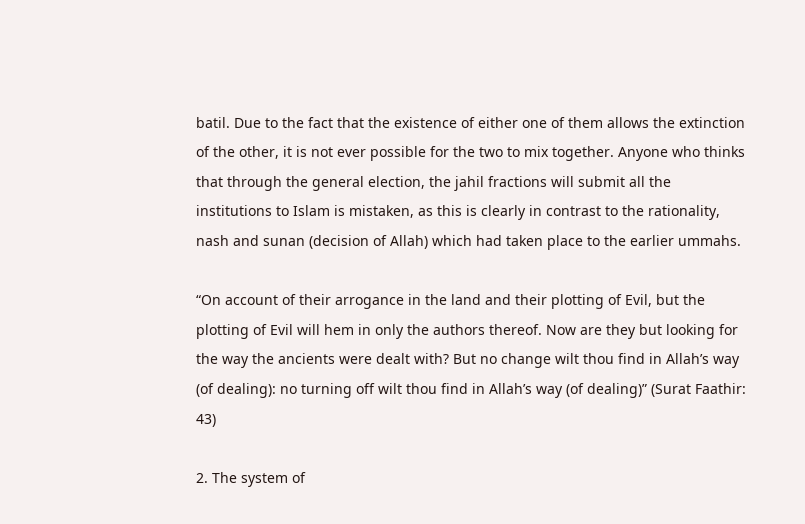batil. Due to the fact that the existence of either one of them allows the extinction of the other, it is not ever possible for the two to mix together. Anyone who thinks that through the general election, the jahil fractions will submit all the institutions to Islam is mistaken, as this is clearly in contrast to the rationality, nash and sunan (decision of Allah) which had taken place to the earlier ummahs.

“On account of their arrogance in the land and their plotting of Evil, but the plotting of Evil will hem in only the authors thereof. Now are they but looking for the way the ancients were dealt with? But no change wilt thou find in Allah’s way (of dealing): no turning off wilt thou find in Allah’s way (of dealing)” (Surat Faathir: 43)

2. The system of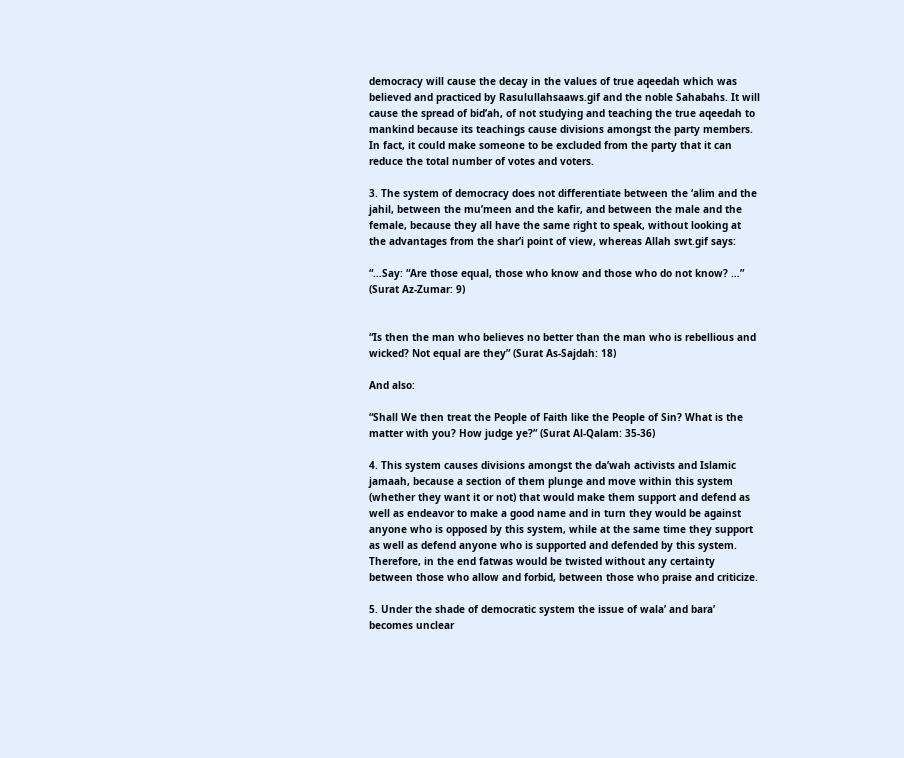democracy will cause the decay in the values of true aqeedah which was believed and practiced by Rasulullahsaaws.gif and the noble Sahabahs. It will cause the spread of bid’ah, of not studying and teaching the true aqeedah to mankind because its teachings cause divisions amongst the party members. In fact, it could make someone to be excluded from the party that it can reduce the total number of votes and voters.

3. The system of democracy does not differentiate between the ‘alim and the jahil, between the mu’meen and the kafir, and between the male and the female, because they all have the same right to speak, without looking at the advantages from the shar’i point of view, whereas Allah swt.gif says:

“…Say: “Are those equal, those who know and those who do not know? …” (Surat Az-Zumar: 9)


“Is then the man who believes no better than the man who is rebellious and wicked? Not equal are they” (Surat As-Sajdah: 18)

And also:

“Shall We then treat the People of Faith like the People of Sin? What is the matter with you? How judge ye?” (Surat Al-Qalam: 35-36)

4. This system causes divisions amongst the da’wah activists and Islamic jamaah, because a section of them plunge and move within this system (whether they want it or not) that would make them support and defend as well as endeavor to make a good name and in turn they would be against anyone who is opposed by this system, while at the same time they support as well as defend anyone who is supported and defended by this system. Therefore, in the end fatwas would be twisted without any certainty between those who allow and forbid, between those who praise and criticize.

5. Under the shade of democratic system the issue of wala’ and bara’ becomes unclear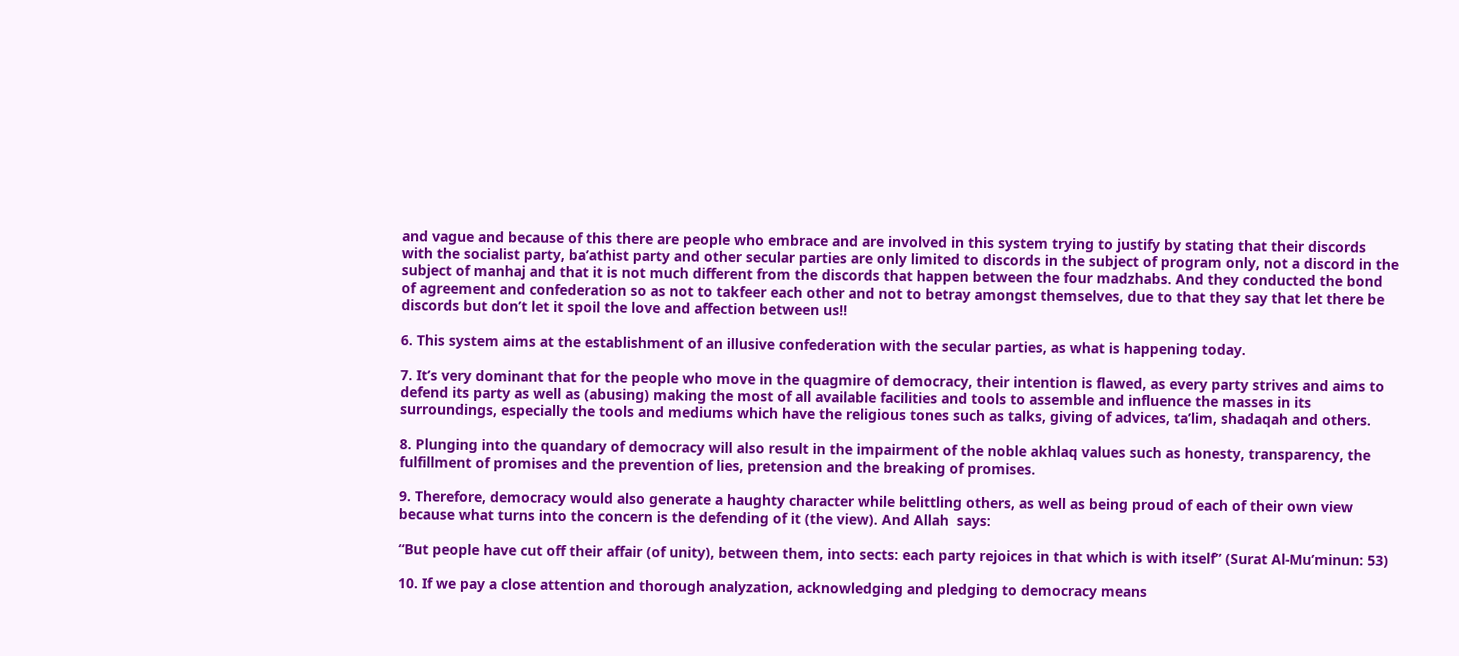and vague and because of this there are people who embrace and are involved in this system trying to justify by stating that their discords with the socialist party, ba’athist party and other secular parties are only limited to discords in the subject of program only, not a discord in the subject of manhaj and that it is not much different from the discords that happen between the four madzhabs. And they conducted the bond of agreement and confederation so as not to takfeer each other and not to betray amongst themselves, due to that they say that let there be discords but don’t let it spoil the love and affection between us!!

6. This system aims at the establishment of an illusive confederation with the secular parties, as what is happening today.

7. It’s very dominant that for the people who move in the quagmire of democracy, their intention is flawed, as every party strives and aims to defend its party as well as (abusing) making the most of all available facilities and tools to assemble and influence the masses in its surroundings, especially the tools and mediums which have the religious tones such as talks, giving of advices, ta’lim, shadaqah and others.

8. Plunging into the quandary of democracy will also result in the impairment of the noble akhlaq values such as honesty, transparency, the fulfillment of promises and the prevention of lies, pretension and the breaking of promises.

9. Therefore, democracy would also generate a haughty character while belittling others, as well as being proud of each of their own view because what turns into the concern is the defending of it (the view). And Allah  says:

“But people have cut off their affair (of unity), between them, into sects: each party rejoices in that which is with itself” (Surat Al-Mu’minun: 53)

10. If we pay a close attention and thorough analyzation, acknowledging and pledging to democracy means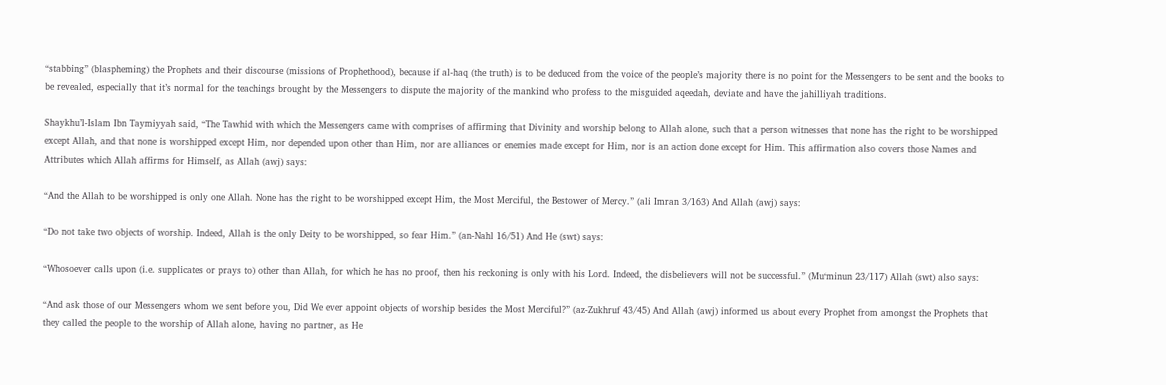“stabbing” (blaspheming) the Prophets and their discourse (missions of Prophethood), because if al-haq (the truth) is to be deduced from the voice of the people’s majority there is no point for the Messengers to be sent and the books to be revealed, especially that it’s normal for the teachings brought by the Messengers to dispute the majority of the mankind who profess to the misguided aqeedah, deviate and have the jahilliyah traditions.

Shaykhu’l-Islam Ibn Taymiyyah said, “The Tawhid with which the Messengers came with comprises of affirming that Divinity and worship belong to Allah alone, such that a person witnesses that none has the right to be worshipped except Allah, and that none is worshipped except Him, nor depended upon other than Him, nor are alliances or enemies made except for Him, nor is an action done except for Him. This affirmation also covers those Names and Attributes which Allah affirms for Himself, as Allah (awj) says:

“And the Allah to be worshipped is only one Allah. None has the right to be worshipped except Him, the Most Merciful, the Bestower of Mercy.” (ali Imran 3/163) And Allah (awj) says:

“Do not take two objects of worship. Indeed, Allah is the only Deity to be worshipped, so fear Him.” (an-Nahl 16/51) And He (swt) says:

“Whosoever calls upon (i.e. supplicates or prays to) other than Allah, for which he has no proof, then his reckoning is only with his Lord. Indeed, the disbelievers will not be successful.” (Mu‘minun 23/117) Allah (swt) also says:

“And ask those of our Messengers whom we sent before you, Did We ever appoint objects of worship besides the Most Merciful?” (az-Zukhruf 43/45) And Allah (awj) informed us about every Prophet from amongst the Prophets that they called the people to the worship of Allah alone, having no partner, as He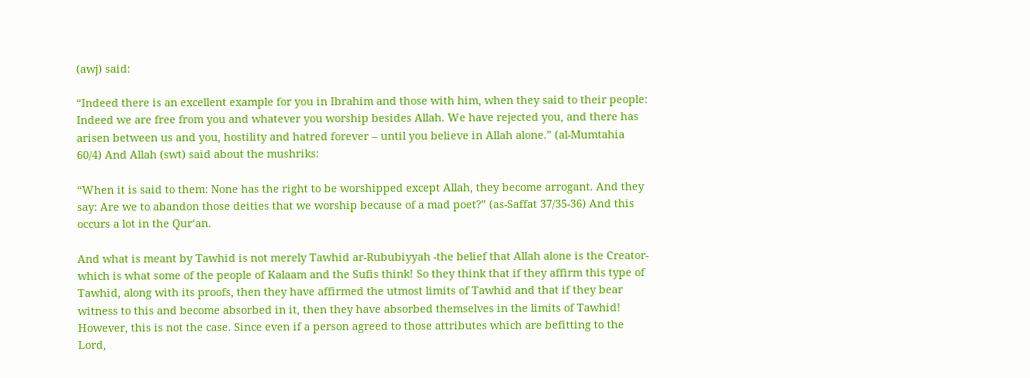(awj) said:

“Indeed there is an excellent example for you in Ibrahim and those with him, when they said to their people: Indeed we are free from you and whatever you worship besides Allah. We have rejected you, and there has arisen between us and you, hostility and hatred forever – until you believe in Allah alone.” (al-Mumtahia 60/4) And Allah (swt) said about the mushriks:

“When it is said to them: None has the right to be worshipped except Allah, they become arrogant. And they say: Are we to abandon those deities that we worship because of a mad poet?” (as-Saffat 37/35-36) And this occurs a lot in the Qur‘an.

And what is meant by Tawhid is not merely Tawhid ar-Rububiyyah -the belief that Allah alone is the Creator- which is what some of the people of Kalaam and the Sufis think! So they think that if they affirm this type of Tawhid, along with its proofs, then they have affirmed the utmost limits of Tawhid and that if they bear witness to this and become absorbed in it, then they have absorbed themselves in the limits of Tawhid! However, this is not the case. Since even if a person agreed to those attributes which are befitting to the Lord,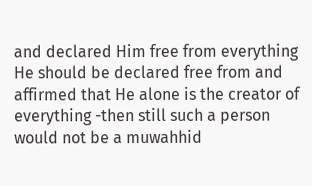and declared Him free from everything He should be declared free from and affirmed that He alone is the creator of everything -then still such a person would not be a muwahhid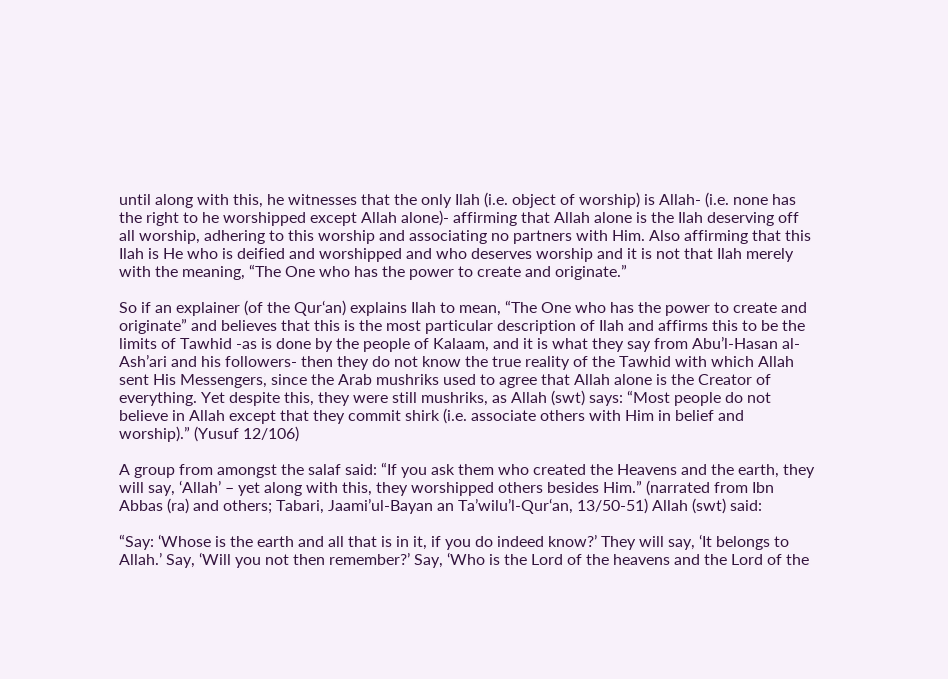until along with this, he witnesses that the only Ilah (i.e. object of worship) is Allah- (i.e. none has the right to he worshipped except Allah alone)- affirming that Allah alone is the Ilah deserving off all worship, adhering to this worship and associating no partners with Him. Also affirming that this Ilah is He who is deified and worshipped and who deserves worship and it is not that Ilah merely with the meaning, “The One who has the power to create and originate.”

So if an explainer (of the Qur‘an) explains Ilah to mean, “The One who has the power to create and originate” and believes that this is the most particular description of Ilah and affirms this to be the limits of Tawhid -as is done by the people of Kalaam, and it is what they say from Abu’l-Hasan al-Ash’ari and his followers- then they do not know the true reality of the Tawhid with which Allah sent His Messengers, since the Arab mushriks used to agree that Allah alone is the Creator of everything. Yet despite this, they were still mushriks, as Allah (swt) says: “Most people do not believe in Allah except that they commit shirk (i.e. associate others with Him in belief and worship).” (Yusuf 12/106)

A group from amongst the salaf said: “If you ask them who created the Heavens and the earth, they will say, ‘Allah’ – yet along with this, they worshipped others besides Him.” (narrated from Ibn Abbas (ra) and others; Tabari, Jaami’ul-Bayan an Ta’wilu’l-Qur‘an, 13/50-51) Allah (swt) said:

“Say: ‘Whose is the earth and all that is in it, if you do indeed know?’ They will say, ‘It belongs to Allah.’ Say, ‘Will you not then remember?’ Say, ‘Who is the Lord of the heavens and the Lord of the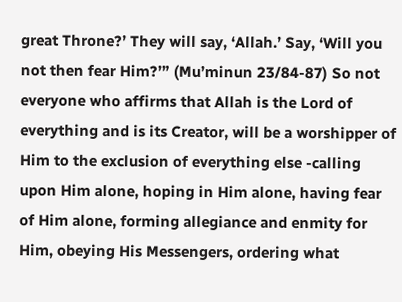great Throne?’ They will say, ‘Allah.’ Say, ‘Will you not then fear Him?’” (Mu’minun 23/84-87) So not everyone who affirms that Allah is the Lord of everything and is its Creator, will be a worshipper of Him to the exclusion of everything else -calling upon Him alone, hoping in Him alone, having fear of Him alone, forming allegiance and enmity for Him, obeying His Messengers, ordering what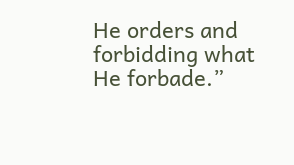He orders and forbidding what He forbade.”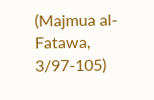(Majmua al-Fatawa, 3/97-105)